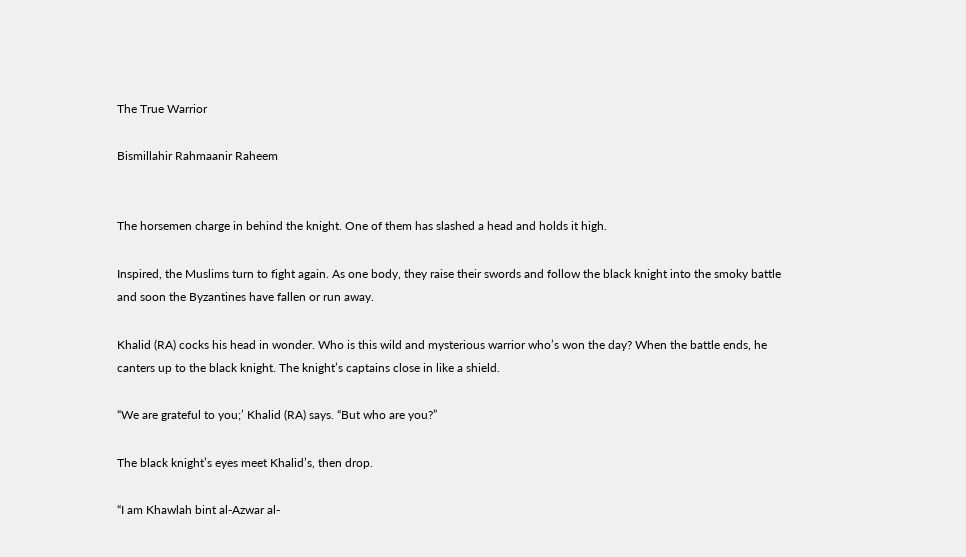The True Warrior

Bismillahir Rahmaanir Raheem


The horsemen charge in behind the knight. One of them has slashed a head and holds it high.

Inspired, the Muslims turn to fight again. As one body, they raise their swords and follow the black knight into the smoky battle and soon the Byzantines have fallen or run away.

Khalid (RA) cocks his head in wonder. Who is this wild and mysterious warrior who’s won the day? When the battle ends, he canters up to the black knight. The knight’s captains close in like a shield.

“We are grateful to you;’ Khalid (RA) says. “But who are you?”

The black knight’s eyes meet Khalid’s, then drop.

“I am Khawlah bint al-Azwar al-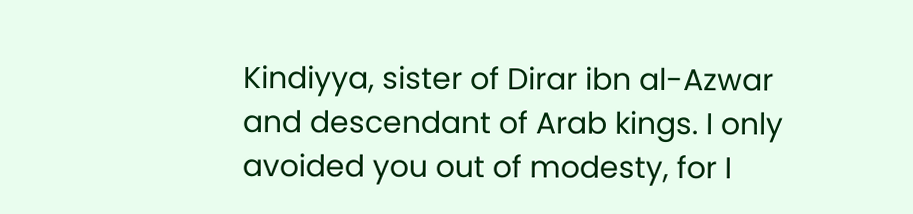Kindiyya, sister of Dirar ibn al-Azwar and descendant of Arab kings. I only avoided you out of modesty, for I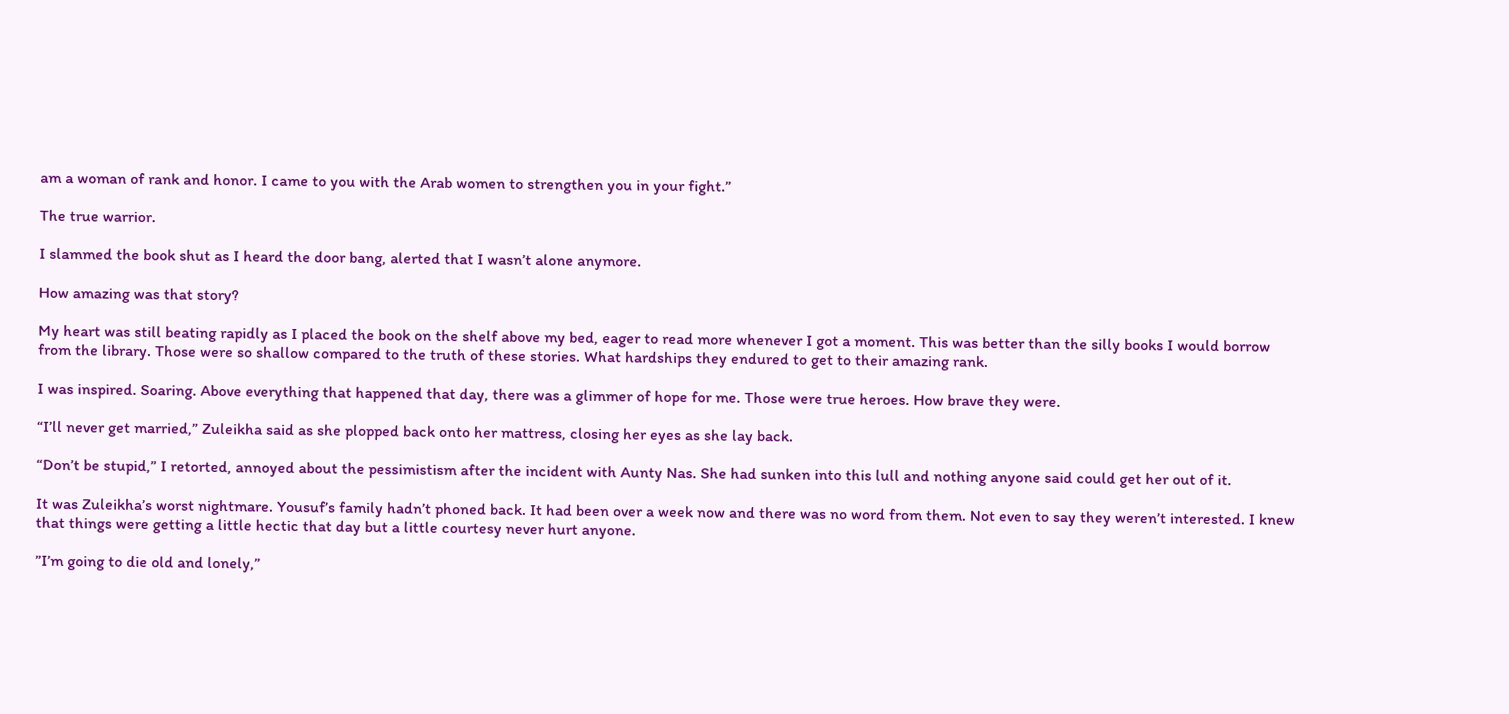am a woman of rank and honor. I came to you with the Arab women to strengthen you in your fight.”

The true warrior.

I slammed the book shut as I heard the door bang, alerted that I wasn’t alone anymore.

How amazing was that story?

My heart was still beating rapidly as I placed the book on the shelf above my bed, eager to read more whenever I got a moment. This was better than the silly books I would borrow from the library. Those were so shallow compared to the truth of these stories. What hardships they endured to get to their amazing rank.

I was inspired. Soaring. Above everything that happened that day, there was a glimmer of hope for me. Those were true heroes. How brave they were.

“I’ll never get married,” Zuleikha said as she plopped back onto her mattress, closing her eyes as she lay back.

“Don’t be stupid,” I retorted, annoyed about the pessimistism after the incident with Aunty Nas. She had sunken into this lull and nothing anyone said could get her out of it.

It was Zuleikha’s worst nightmare. Yousuf’s family hadn’t phoned back. It had been over a week now and there was no word from them. Not even to say they weren’t interested. I knew that things were getting a little hectic that day but a little courtesy never hurt anyone.

”I’m going to die old and lonely,”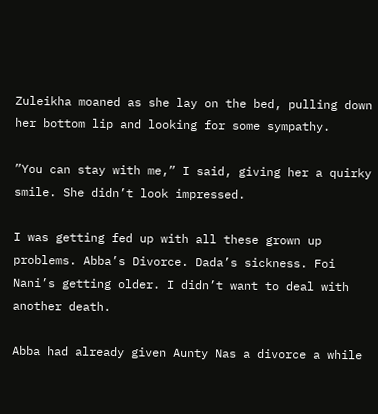Zuleikha moaned as she lay on the bed, pulling down her bottom lip and looking for some sympathy.

”You can stay with me,” I said, giving her a quirky smile. She didn’t look impressed.

I was getting fed up with all these grown up problems. Abba’s Divorce. Dada’s sickness. Foi Nani’s getting older. I didn’t want to deal with another death.

Abba had already given Aunty Nas a divorce a while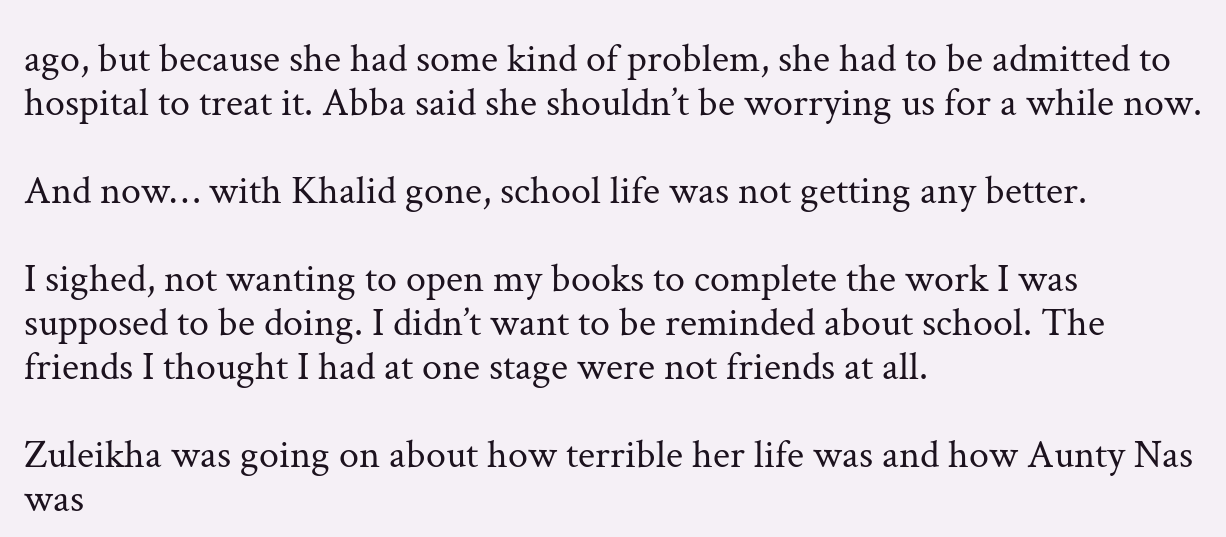ago, but because she had some kind of problem, she had to be admitted to hospital to treat it. Abba said she shouldn’t be worrying us for a while now.

And now… with Khalid gone, school life was not getting any better.

I sighed, not wanting to open my books to complete the work I was supposed to be doing. I didn’t want to be reminded about school. The friends I thought I had at one stage were not friends at all.

Zuleikha was going on about how terrible her life was and how Aunty Nas was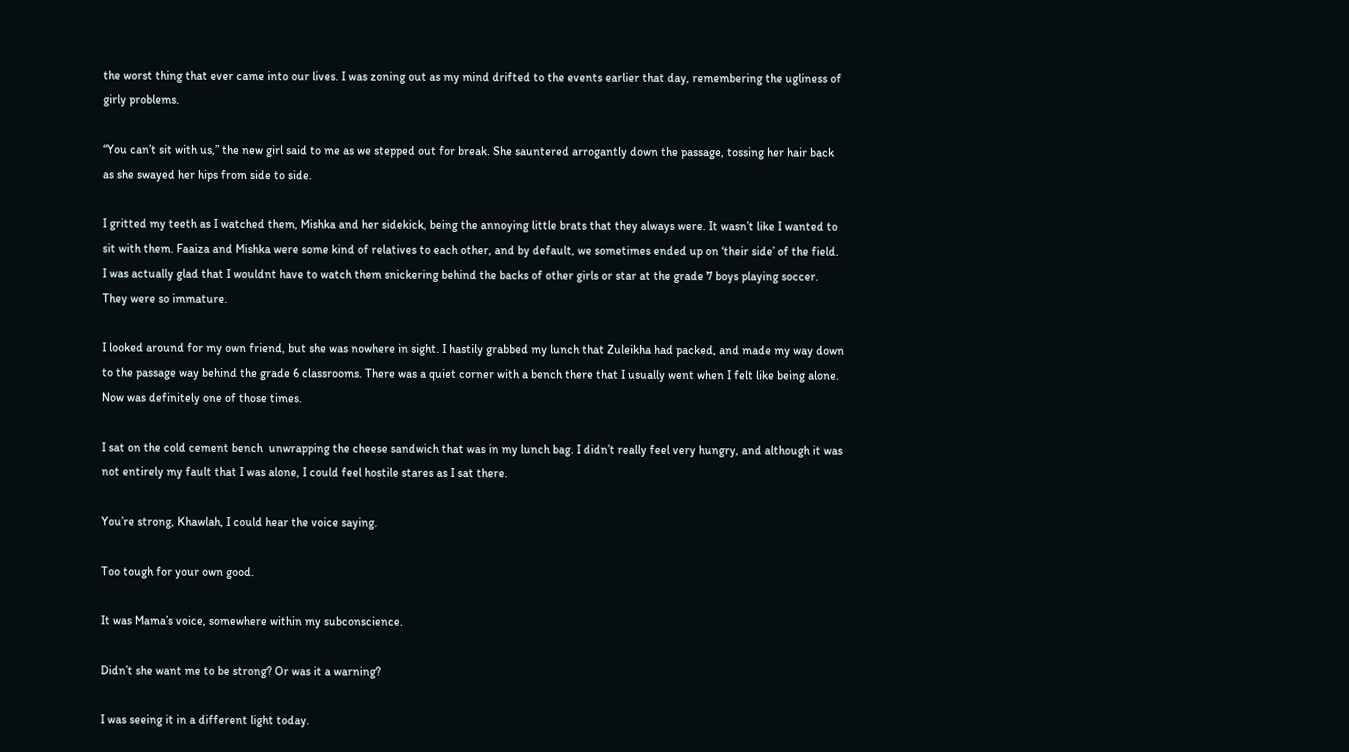the worst thing that ever came into our lives. I was zoning out as my mind drifted to the events earlier that day, remembering the ugliness of girly problems.

“You can’t sit with us,” the new girl said to me as we stepped out for break. She sauntered arrogantly down the passage, tossing her hair back as she swayed her hips from side to side.

I gritted my teeth as I watched them, Mishka and her sidekick, being the annoying little brats that they always were. It wasn’t like I wanted to sit with them. Faaiza and Mishka were some kind of relatives to each other, and by default, we sometimes ended up on ‘their side’ of the field. I was actually glad that I wouldnt have to watch them snickering behind the backs of other girls or star at the grade 7 boys playing soccer. They were so immature.

I looked around for my own friend, but she was nowhere in sight. I hastily grabbed my lunch that Zuleikha had packed, and made my way down to the passage way behind the grade 6 classrooms. There was a quiet corner with a bench there that I usually went when I felt like being alone. Now was definitely one of those times.

I sat on the cold cement bench  unwrapping the cheese sandwich that was in my lunch bag. I didn’t really feel very hungry, and although it was not entirely my fault that I was alone, I could feel hostile stares as I sat there.

You’re strong, Khawlah, I could hear the voice saying.

Too tough for your own good.

It was Mama’s voice, somewhere within my subconscience.

Didn’t she want me to be strong? Or was it a warning?

I was seeing it in a different light today.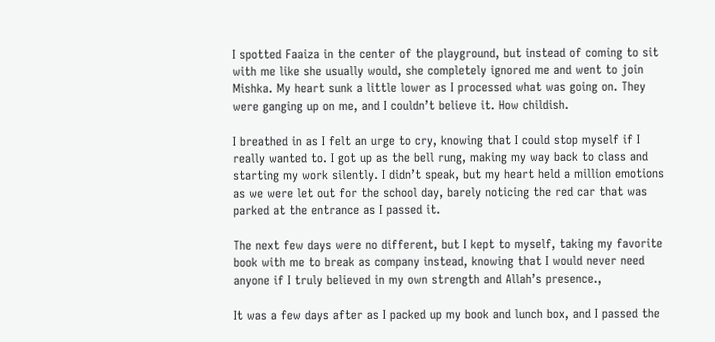I spotted Faaiza in the center of the playground, but instead of coming to sit with me like she usually would, she completely ignored me and went to join Mishka. My heart sunk a little lower as I processed what was going on. They were ganging up on me, and I couldn’t believe it. How childish.

I breathed in as I felt an urge to cry, knowing that I could stop myself if I really wanted to. I got up as the bell rung, making my way back to class and starting my work silently. I didn’t speak, but my heart held a million emotions as we were let out for the school day, barely noticing the red car that was parked at the entrance as I passed it.

The next few days were no different, but I kept to myself, taking my favorite book with me to break as company instead, knowing that I would never need anyone if I truly believed in my own strength and Allah’s presence.,

It was a few days after as I packed up my book and lunch box, and I passed the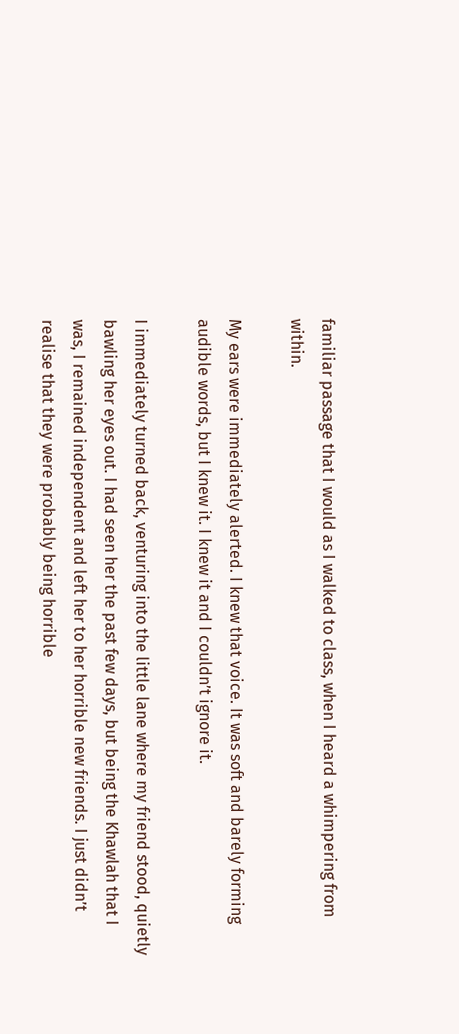familiar passage that I would as I walked to class, when I heard a whimpering from within.

My ears were immediately alerted. I knew that voice. It was soft and barely forming audible words, but I knew it. I knew it and I couldn’t ignore it.

I immediately turned back, venturing into the little lane where my friend stood, quietly bawling her eyes out. I had seen her the past few days, but being the Khawlah that I was, I remained independent and left her to her horrible new friends. I just didn’t realise that they were probably being horrible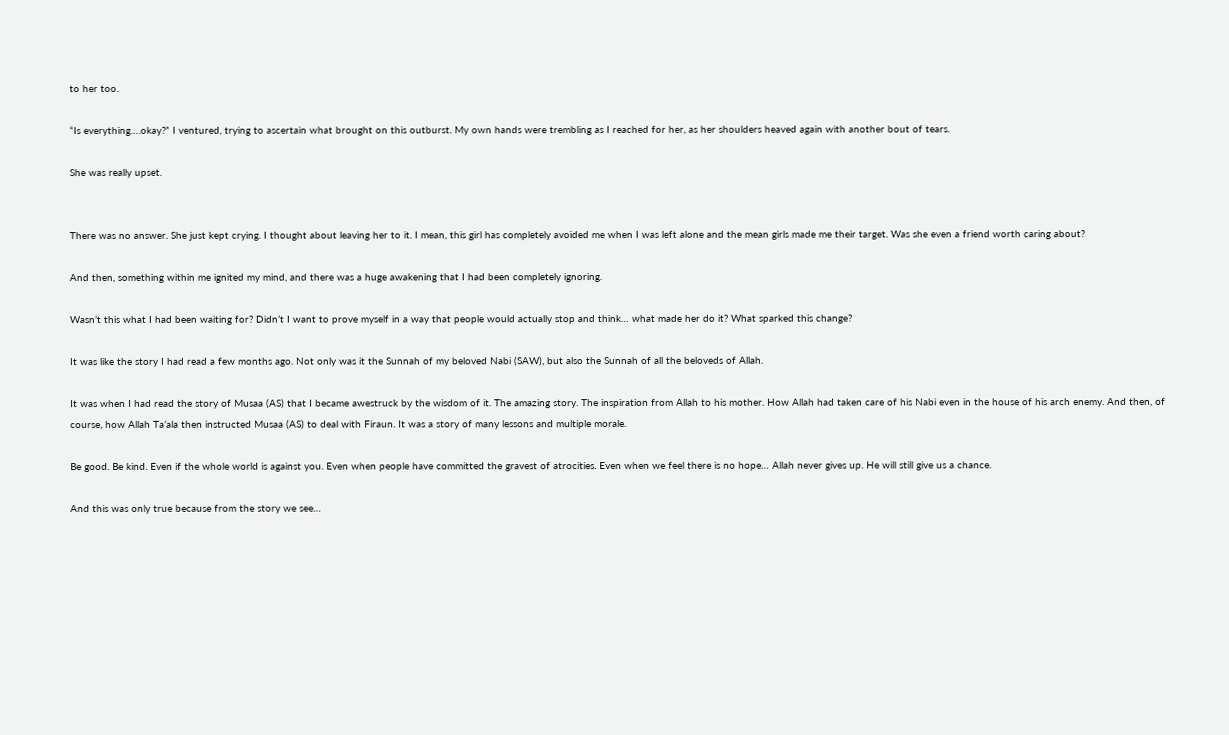to her too.

“Is everything….okay?” I ventured, trying to ascertain what brought on this outburst. My own hands were trembling as I reached for her, as her shoulders heaved again with another bout of tears.

She was really upset.


There was no answer. She just kept crying. I thought about leaving her to it. I mean, this girl has completely avoided me when I was left alone and the mean girls made me their target. Was she even a friend worth caring about?

And then, something within me ignited my mind, and there was a huge awakening that I had been completely ignoring.

Wasn’t this what I had been waiting for? Didn’t I want to prove myself in a way that people would actually stop and think… what made her do it? What sparked this change?

It was like the story I had read a few months ago. Not only was it the Sunnah of my beloved Nabi (SAW), but also the Sunnah of all the beloveds of Allah.

It was when I had read the story of Musaa (AS) that I became awestruck by the wisdom of it. The amazing story. The inspiration from Allah to his mother. How Allah had taken care of his Nabi even in the house of his arch enemy. And then, of course, how Allah Ta’ala then instructed Musaa (AS) to deal with Firaun. It was a story of many lessons and multiple morale.

Be good. Be kind. Even if the whole world is against you. Even when people have committed the gravest of atrocities. Even when we feel there is no hope… Allah never gives up. He will still give us a chance.

And this was only true because from the story we see…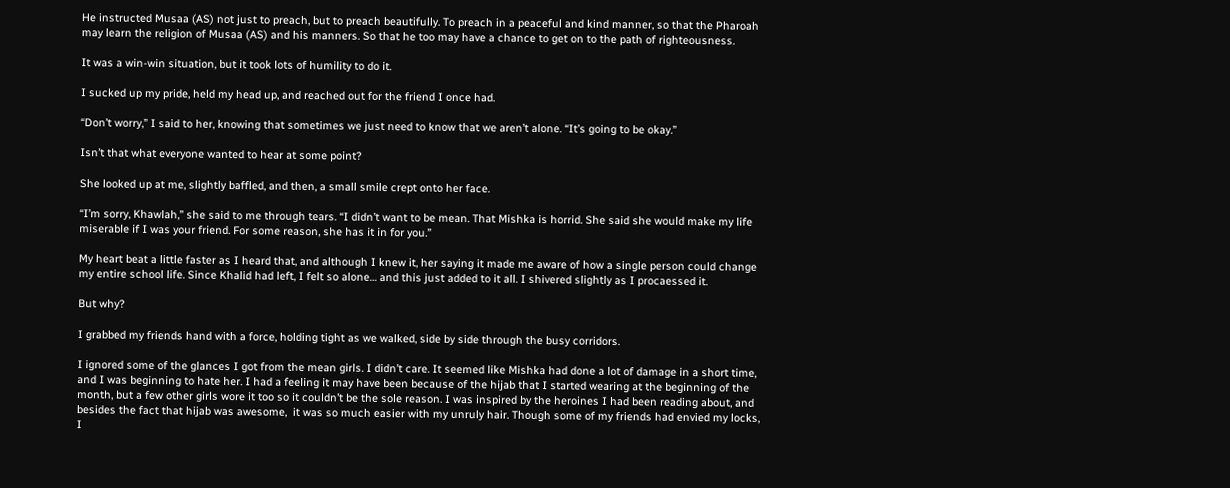He instructed Musaa (AS) not just to preach, but to preach beautifully. To preach in a peaceful and kind manner, so that the Pharoah may learn the religion of Musaa (AS) and his manners. So that he too may have a chance to get on to the path of righteousness.

It was a win-win situation, but it took lots of humility to do it.

I sucked up my pride, held my head up, and reached out for the friend I once had.

“Don’t worry,” I said to her, knowing that sometimes we just need to know that we aren’t alone. “It’s going to be okay.”

Isn’t that what everyone wanted to hear at some point?

She looked up at me, slightly baffled, and then, a small smile crept onto her face.

“I’m sorry, Khawlah,” she said to me through tears. “I didn’t want to be mean. That Mishka is horrid. She said she would make my life miserable if I was your friend. For some reason, she has it in for you.”

My heart beat a little faster as I heard that, and although I knew it, her saying it made me aware of how a single person could change my entire school life. Since Khalid had left, I felt so alone… and this just added to it all. I shivered slightly as I procaessed it.

But why?

I grabbed my friends hand with a force, holding tight as we walked, side by side through the busy corridors.

I ignored some of the glances I got from the mean girls. I didn’t care. It seemed like Mishka had done a lot of damage in a short time, and I was beginning to hate her. I had a feeling it may have been because of the hijab that I started wearing at the beginning of the month, but a few other girls wore it too so it couldn’t be the sole reason. I was inspired by the heroines I had been reading about, and besides the fact that hijab was awesome,  it was so much easier with my unruly hair. Though some of my friends had envied my locks, I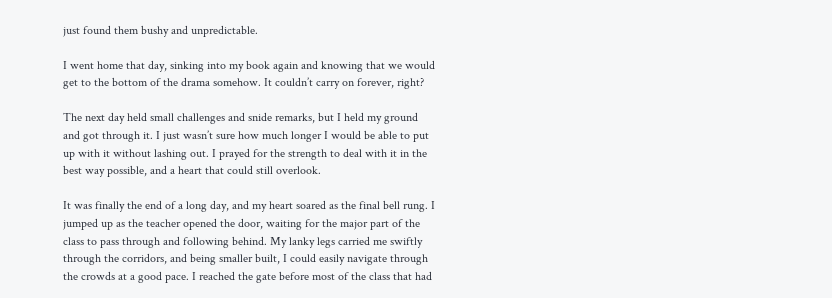just found them bushy and unpredictable.

I went home that day, sinking into my book again and knowing that we would get to the bottom of the drama somehow. It couldn’t carry on forever, right?

The next day held small challenges and snide remarks, but I held my ground and got through it. I just wasn’t sure how much longer I would be able to put up with it without lashing out. I prayed for the strength to deal with it in the best way possible, and a heart that could still overlook.

It was finally the end of a long day, and my heart soared as the final bell rung. I jumped up as the teacher opened the door, waiting for the major part of the class to pass through and following behind. My lanky legs carried me swiftly through the corridors, and being smaller built, I could easily navigate through the crowds at a good pace. I reached the gate before most of the class that had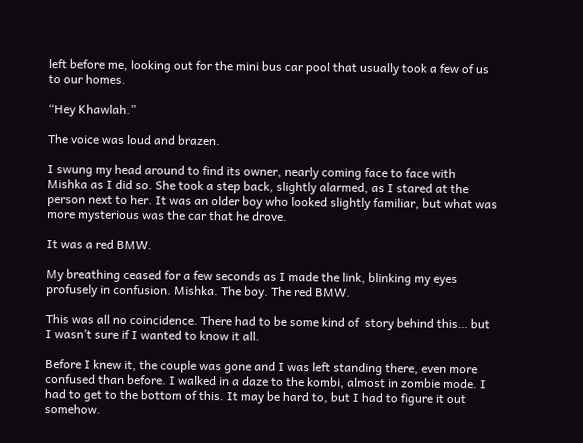left before me, looking out for the mini bus car pool that usually took a few of us to our homes.

“Hey Khawlah.”

The voice was loud and brazen.

I swung my head around to find its owner, nearly coming face to face with Mishka as I did so. She took a step back, slightly alarmed, as I stared at the person next to her. It was an older boy who looked slightly familiar, but what was more mysterious was the car that he drove.

It was a red BMW.

My breathing ceased for a few seconds as I made the link, blinking my eyes profusely in confusion. Mishka. The boy. The red BMW.

This was all no coincidence. There had to be some kind of  story behind this… but I wasn’t sure if I wanted to know it all.

Before I knew it, the couple was gone and I was left standing there, even more confused than before. I walked in a daze to the kombi, almost in zombie mode. I had to get to the bottom of this. It may be hard to, but I had to figure it out somehow.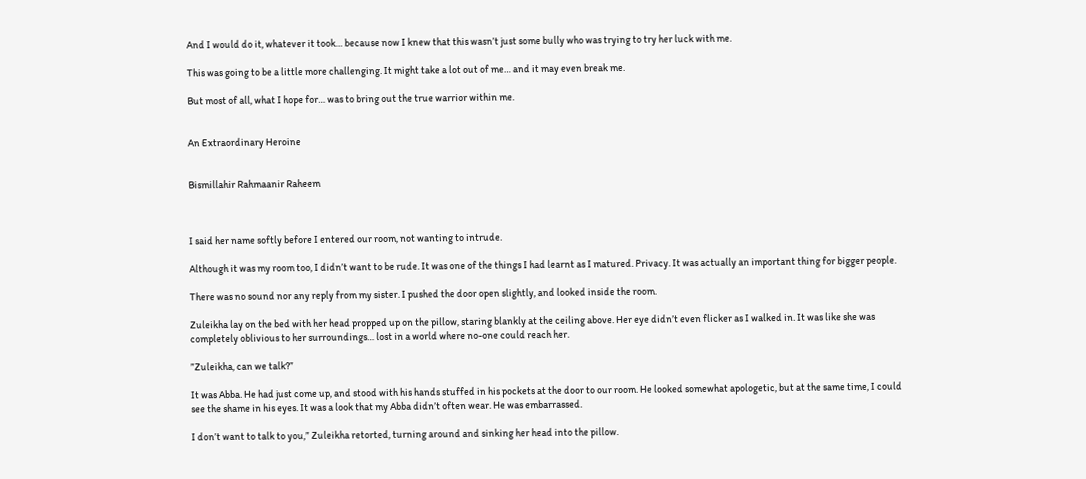And I would do it, whatever it took… because now I knew that this wasn’t just some bully who was trying to try her luck with me.

This was going to be a little more challenging. It might take a lot out of me… and it may even break me.

But most of all, what I hope for… was to bring out the true warrior within me.


An Extraordinary Heroine


Bismillahir Rahmaanir Raheem



I said her name softly before I entered our room, not wanting to intrude.

Although it was my room too, I didn’t want to be rude. It was one of the things I had learnt as I matured. Privacy. It was actually an important thing for bigger people.

There was no sound nor any reply from my sister. I pushed the door open slightly, and looked inside the room.

Zuleikha lay on the bed with her head propped up on the pillow, staring blankly at the ceiling above. Her eye didn’t even flicker as I walked in. It was like she was completely oblivious to her surroundings… lost in a world where no-one could reach her.

”Zuleikha, can we talk?”

It was Abba. He had just come up, and stood with his hands stuffed in his pockets at the door to our room. He looked somewhat apologetic, but at the same time, I could see the shame in his eyes. It was a look that my Abba didn’t often wear. He was embarrassed.

I don’t want to talk to you,” Zuleikha retorted, turning around and sinking her head into the pillow.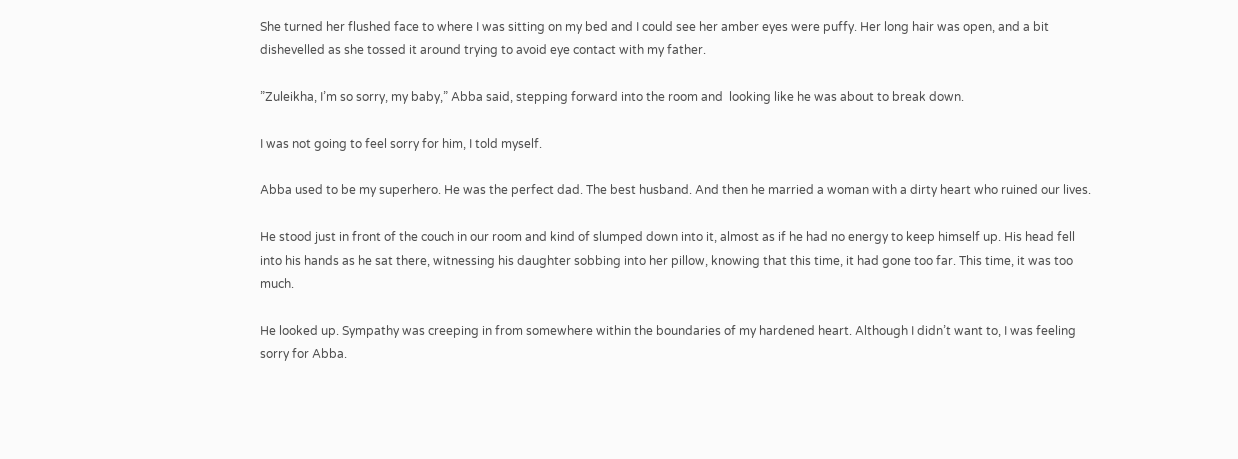She turned her flushed face to where I was sitting on my bed and I could see her amber eyes were puffy. Her long hair was open, and a bit dishevelled as she tossed it around trying to avoid eye contact with my father.

”Zuleikha, I’m so sorry, my baby,” Abba said, stepping forward into the room and  looking like he was about to break down.

I was not going to feel sorry for him, I told myself.

Abba used to be my superhero. He was the perfect dad. The best husband. And then he married a woman with a dirty heart who ruined our lives.

He stood just in front of the couch in our room and kind of slumped down into it, almost as if he had no energy to keep himself up. His head fell into his hands as he sat there, witnessing his daughter sobbing into her pillow, knowing that this time, it had gone too far. This time, it was too much.

He looked up. Sympathy was creeping in from somewhere within the boundaries of my hardened heart. Although I didn’t want to, I was feeling sorry for Abba.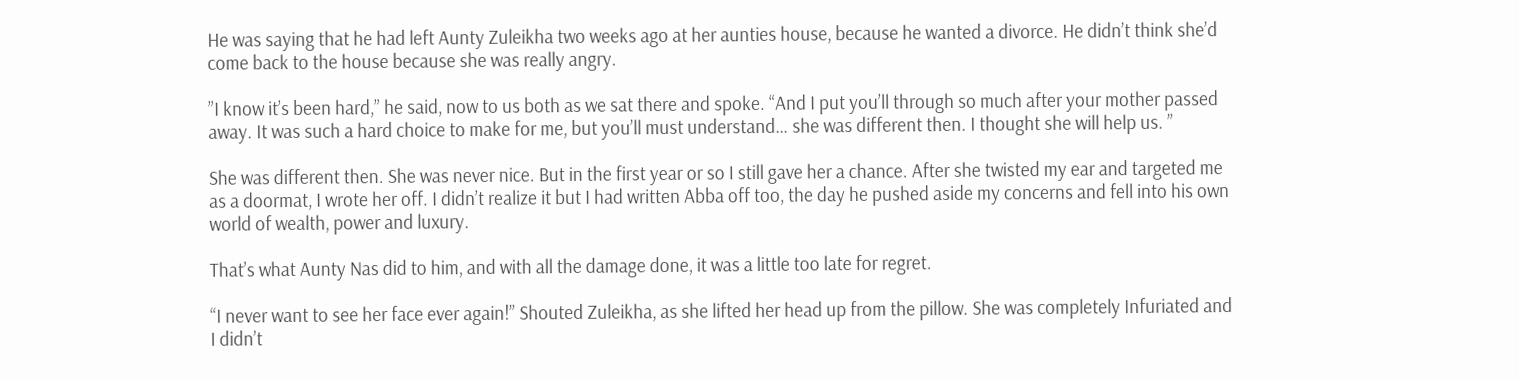He was saying that he had left Aunty Zuleikha two weeks ago at her aunties house, because he wanted a divorce. He didn’t think she’d come back to the house because she was really angry.

”I know it’s been hard,” he said, now to us both as we sat there and spoke. “And I put you’ll through so much after your mother passed away. It was such a hard choice to make for me, but you’ll must understand… she was different then. I thought she will help us. ”

She was different then. She was never nice. But in the first year or so I still gave her a chance. After she twisted my ear and targeted me as a doormat, I wrote her off. I didn’t realize it but I had written Abba off too, the day he pushed aside my concerns and fell into his own world of wealth, power and luxury.

That’s what Aunty Nas did to him, and with all the damage done, it was a little too late for regret.

“I never want to see her face ever again!” Shouted Zuleikha, as she lifted her head up from the pillow. She was completely Infuriated and I didn’t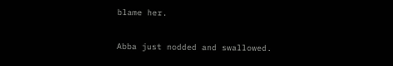blame her.

Abba just nodded and swallowed.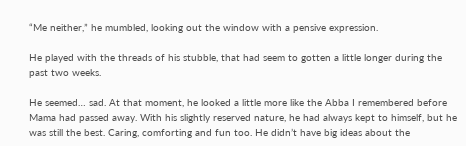“Me neither,” he mumbled, looking out the window with a pensive expression.

He played with the threads of his stubble, that had seem to gotten a little longer during the past two weeks.

He seemed… sad. At that moment, he looked a little more like the Abba I remembered before Mama had passed away. With his slightly reserved nature, he had always kept to himself, but he was still the best. Caring, comforting and fun too. He didn’t have big ideas about the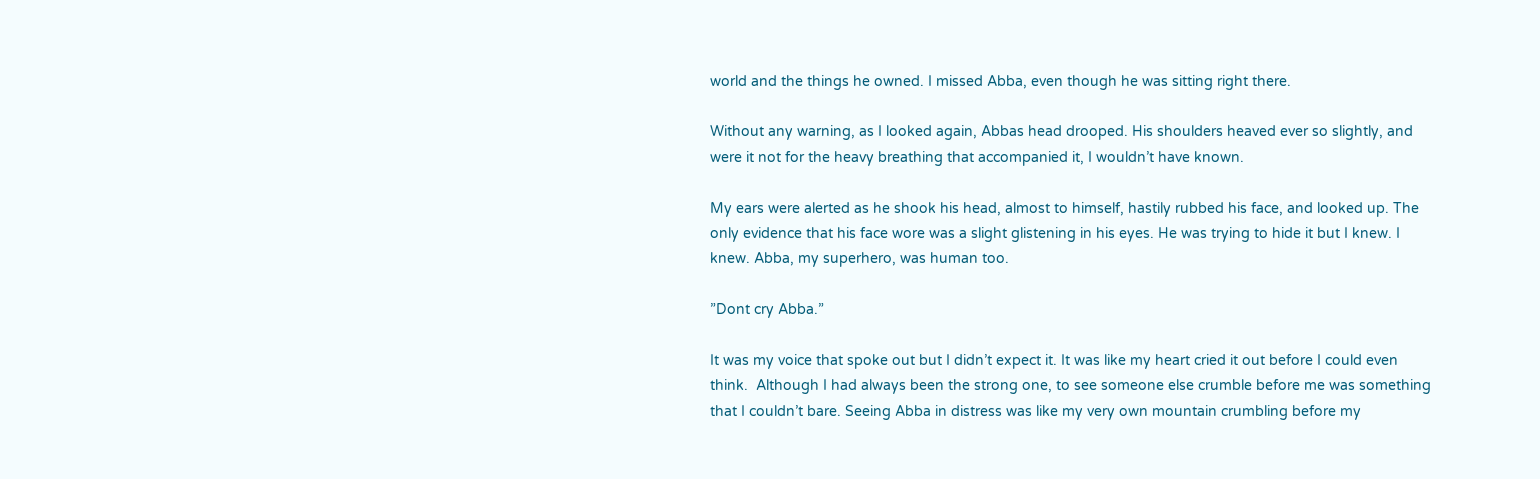world and the things he owned. I missed Abba, even though he was sitting right there.

Without any warning, as I looked again, Abbas head drooped. His shoulders heaved ever so slightly, and were it not for the heavy breathing that accompanied it, I wouldn’t have known.

My ears were alerted as he shook his head, almost to himself, hastily rubbed his face, and looked up. The only evidence that his face wore was a slight glistening in his eyes. He was trying to hide it but I knew. I knew. Abba, my superhero, was human too.

”Dont cry Abba.”

It was my voice that spoke out but I didn’t expect it. It was like my heart cried it out before I could even think.  Although I had always been the strong one, to see someone else crumble before me was something that I couldn’t bare. Seeing Abba in distress was like my very own mountain crumbling before my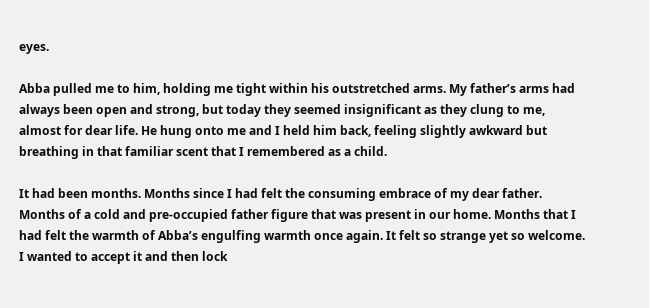eyes.

Abba pulled me to him, holding me tight within his outstretched arms. My father’s arms had always been open and strong, but today they seemed insignificant as they clung to me, almost for dear life. He hung onto me and I held him back, feeling slightly awkward but breathing in that familiar scent that I remembered as a child.

It had been months. Months since I had felt the consuming embrace of my dear father.  Months of a cold and pre-occupied father figure that was present in our home. Months that I had felt the warmth of Abba’s engulfing warmth once again. It felt so strange yet so welcome. I wanted to accept it and then lock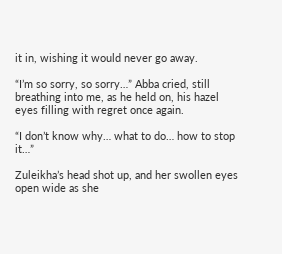it in, wishing it would never go away.

“I’m so sorry, so sorry…” Abba cried, still breathing into me, as he held on, his hazel eyes filling with regret once again.

“I don’t know why… what to do… how to stop it…”

Zuleikha’s head shot up, and her swollen eyes open wide as she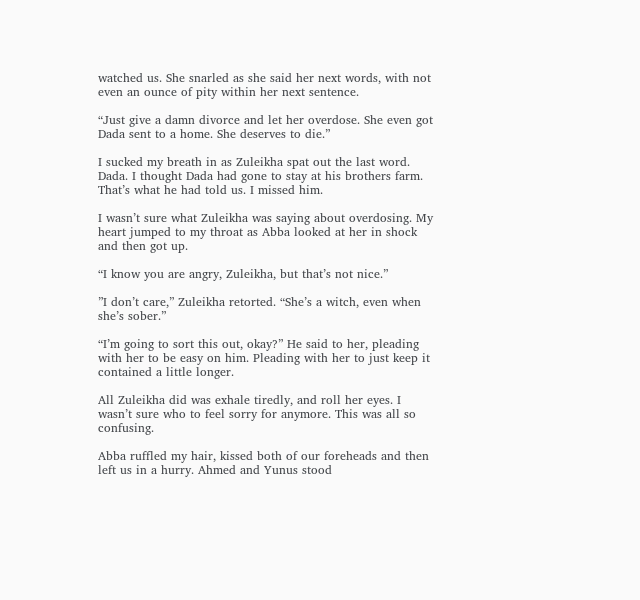watched us. She snarled as she said her next words, with not even an ounce of pity within her next sentence.

“Just give a damn divorce and let her overdose. She even got Dada sent to a home. She deserves to die.”

I sucked my breath in as Zuleikha spat out the last word. Dada. I thought Dada had gone to stay at his brothers farm. That’s what he had told us. I missed him.

I wasn’t sure what Zuleikha was saying about overdosing. My heart jumped to my throat as Abba looked at her in shock and then got up.

“I know you are angry, Zuleikha, but that’s not nice.”

”I don’t care,” Zuleikha retorted. “She’s a witch, even when she’s sober.”

“I’m going to sort this out, okay?” He said to her, pleading with her to be easy on him. Pleading with her to just keep it contained a little longer.

All Zuleikha did was exhale tiredly, and roll her eyes. I wasn’t sure who to feel sorry for anymore. This was all so confusing.

Abba ruffled my hair, kissed both of our foreheads and then left us in a hurry. Ahmed and Yunus stood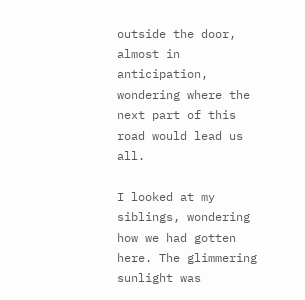outside the door, almost in anticipation, wondering where the next part of this road would lead us all.

I looked at my siblings, wondering how we had gotten here. The glimmering sunlight was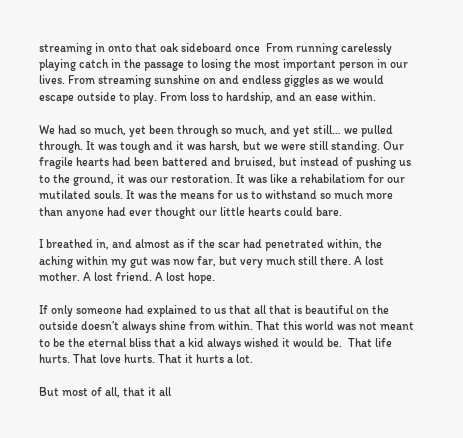streaming in onto that oak sideboard once  From running carelessly playing catch in the passage to losing the most important person in our lives. From streaming sunshine on and endless giggles as we would escape outside to play. From loss to hardship, and an ease within.

We had so much, yet been through so much, and yet still… we pulled through. It was tough and it was harsh, but we were still standing. Our fragile hearts had been battered and bruised, but instead of pushing us to the ground, it was our restoration. It was like a rehabilatiom for our mutilated souls. It was the means for us to withstand so much more than anyone had ever thought our little hearts could bare.

I breathed in, and almost as if the scar had penetrated within, the aching within my gut was now far, but very much still there. A lost mother. A lost friend. A lost hope.

If only someone had explained to us that all that is beautiful on the outside doesn’t always shine from within. That this world was not meant to be the eternal bliss that a kid always wished it would be.  That life hurts. That love hurts. That it hurts a lot.

But most of all, that it all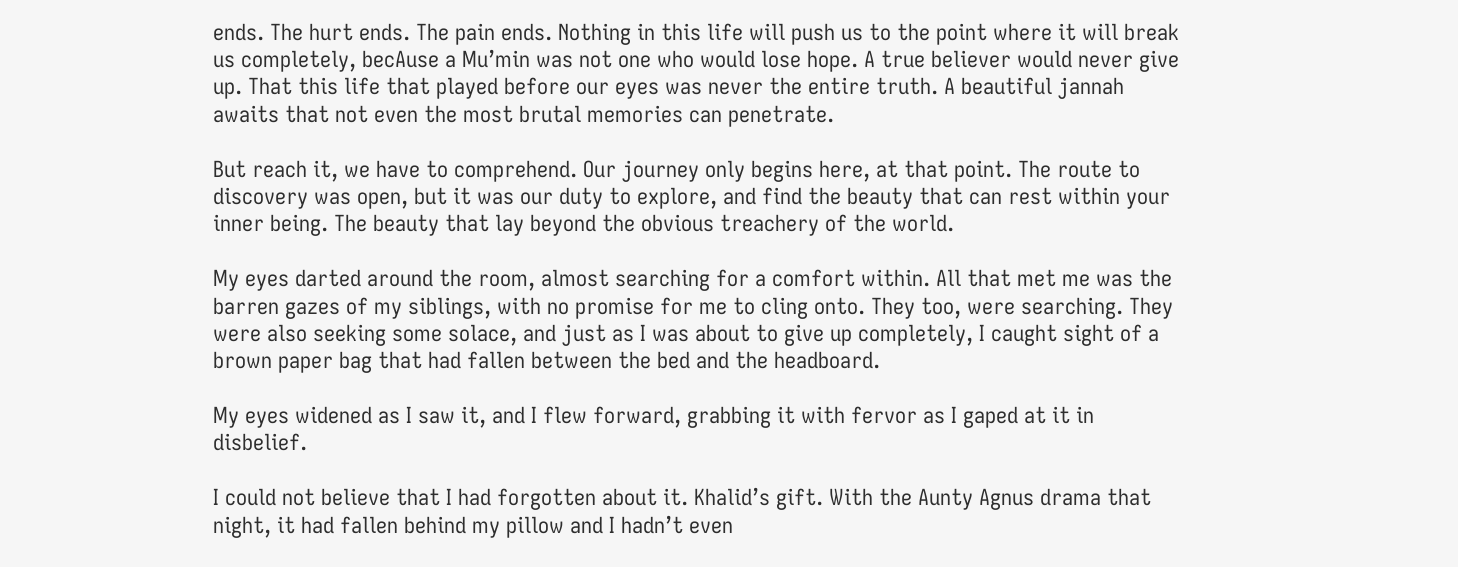ends. The hurt ends. The pain ends. Nothing in this life will push us to the point where it will break us completely, becAuse a Mu’min was not one who would lose hope. A true believer would never give up. That this life that played before our eyes was never the entire truth. A beautiful jannah awaits that not even the most brutal memories can penetrate.

But reach it, we have to comprehend. Our journey only begins here, at that point. The route to discovery was open, but it was our duty to explore, and find the beauty that can rest within your inner being. The beauty that lay beyond the obvious treachery of the world.

My eyes darted around the room, almost searching for a comfort within. All that met me was the barren gazes of my siblings, with no promise for me to cling onto. They too, were searching. They were also seeking some solace, and just as I was about to give up completely, I caught sight of a brown paper bag that had fallen between the bed and the headboard.

My eyes widened as I saw it, and I flew forward, grabbing it with fervor as I gaped at it in disbelief.

I could not believe that I had forgotten about it. Khalid’s gift. With the Aunty Agnus drama that night, it had fallen behind my pillow and I hadn’t even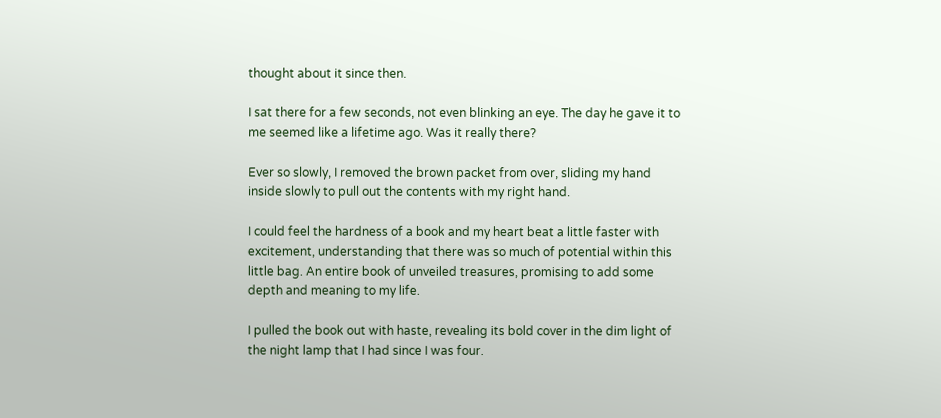thought about it since then.

I sat there for a few seconds, not even blinking an eye. The day he gave it to me seemed like a lifetime ago. Was it really there?

Ever so slowly, I removed the brown packet from over, sliding my hand inside slowly to pull out the contents with my right hand.

I could feel the hardness of a book and my heart beat a little faster with excitement, understanding that there was so much of potential within this little bag. An entire book of unveiled treasures, promising to add some depth and meaning to my life.

I pulled the book out with haste, revealing its bold cover in the dim light of the night lamp that I had since I was four.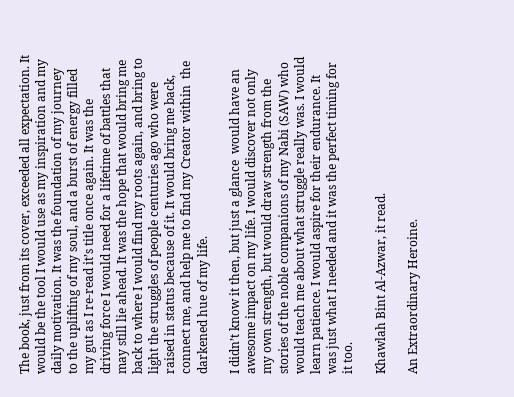The book, just from its cover, exceeded all expectation. It would be the tool I would use as my inspiration and my daily motivation. It was the foundation of my journey to the uplifting of my soul, and a burst of energy filled my gut as I re-read it’s title once again. It was the driving force I would need for a lifetime of battles that may still lie ahead. It was the hope that would bring me back to where I would find my roots again, and bring to light the struggles of people centuries ago who were raised in status because of it. It would bring me back, connect me, and help me to find my Creator within  the darkened hue of my life.

I didn’t know it then, but just a glance  would have an awesome impact on my life. I would discover not only my own strength, but would draw strength from the stories of the noble companions of my Nabi (SAW) who would teach me about what struggle really was. I would learn patience. I would aspire for their endurance. It was just what I needed and it was the perfect timing for it too.

Khawlah Bint Al-Azwar, it read.

An Extraordinary Heroine.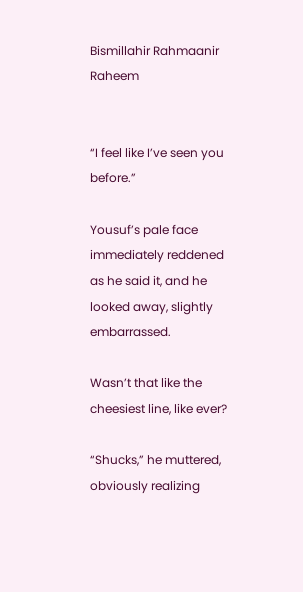Bismillahir Rahmaanir Raheem


“I feel like I’ve seen you before.”

Yousuf’s pale face immediately reddened as he said it, and he looked away, slightly embarrassed.

Wasn’t that like the cheesiest line, like ever?

“Shucks,” he muttered, obviously realizing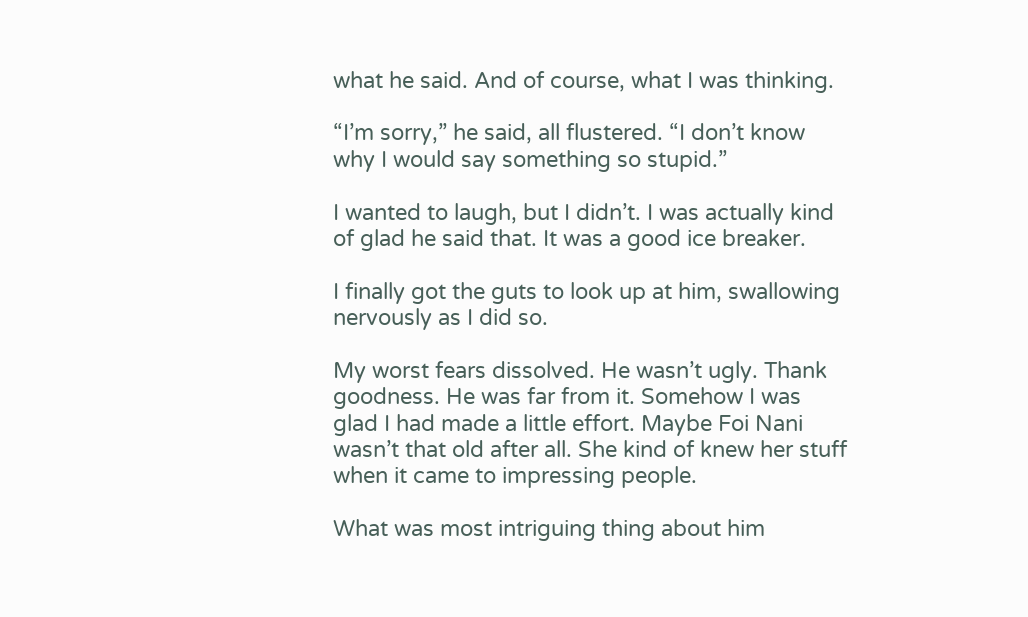what he said. And of course, what I was thinking.

“I’m sorry,” he said, all flustered. “I don’t know why I would say something so stupid.”

I wanted to laugh, but I didn’t. I was actually kind of glad he said that. It was a good ice breaker.

I finally got the guts to look up at him, swallowing nervously as I did so.

My worst fears dissolved. He wasn’t ugly. Thank goodness. He was far from it. Somehow I was glad I had made a little effort. Maybe Foi Nani wasn’t that old after all. She kind of knew her stuff when it came to impressing people.

What was most intriguing thing about him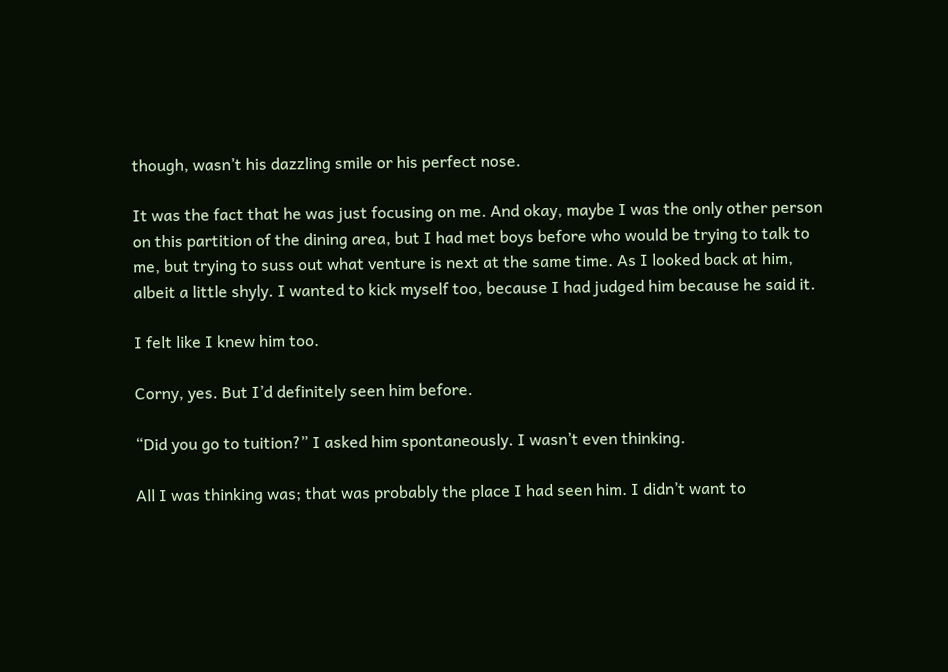though, wasn’t his dazzling smile or his perfect nose.

It was the fact that he was just focusing on me. And okay, maybe I was the only other person on this partition of the dining area, but I had met boys before who would be trying to talk to me, but trying to suss out what venture is next at the same time. As I looked back at him, albeit a little shyly. I wanted to kick myself too, because I had judged him because he said it.

I felt like I knew him too.

Corny, yes. But I’d definitely seen him before.

“Did you go to tuition?” I asked him spontaneously. I wasn’t even thinking.

All I was thinking was; that was probably the place I had seen him. I didn’t want to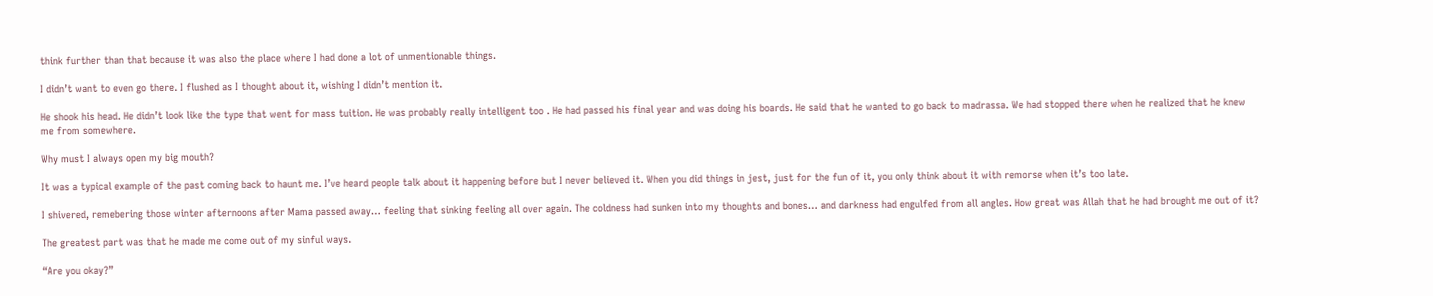think further than that because it was also the place where I had done a lot of unmentionable things.

I didn’t want to even go there. I flushed as I thought about it, wishing I didn’t mention it.

He shook his head. He didn’t look like the type that went for mass tuition. He was probably really intelligent too . He had passed his final year and was doing his boards. He said that he wanted to go back to madrassa. We had stopped there when he realized that he knew me from somewhere.

Why must I always open my big mouth?

It was a typical example of the past coming back to haunt me. I’ve heard people talk about it happening before but I never believed it. When you did things in jest, just for the fun of it, you only think about it with remorse when it’s too late.

I shivered, remebering those winter afternoons after Mama passed away… feeling that sinking feeling all over again. The coldness had sunken into my thoughts and bones… and darkness had engulfed from all angles. How great was Allah that he had brought me out of it?

The greatest part was that he made me come out of my sinful ways.

“Are you okay?”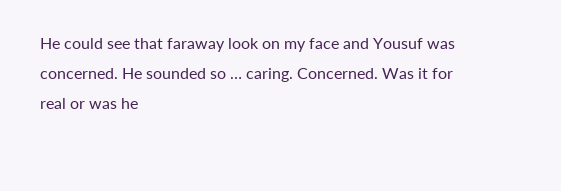He could see that faraway look on my face and Yousuf was concerned. He sounded so … caring. Concerned. Was it for real or was he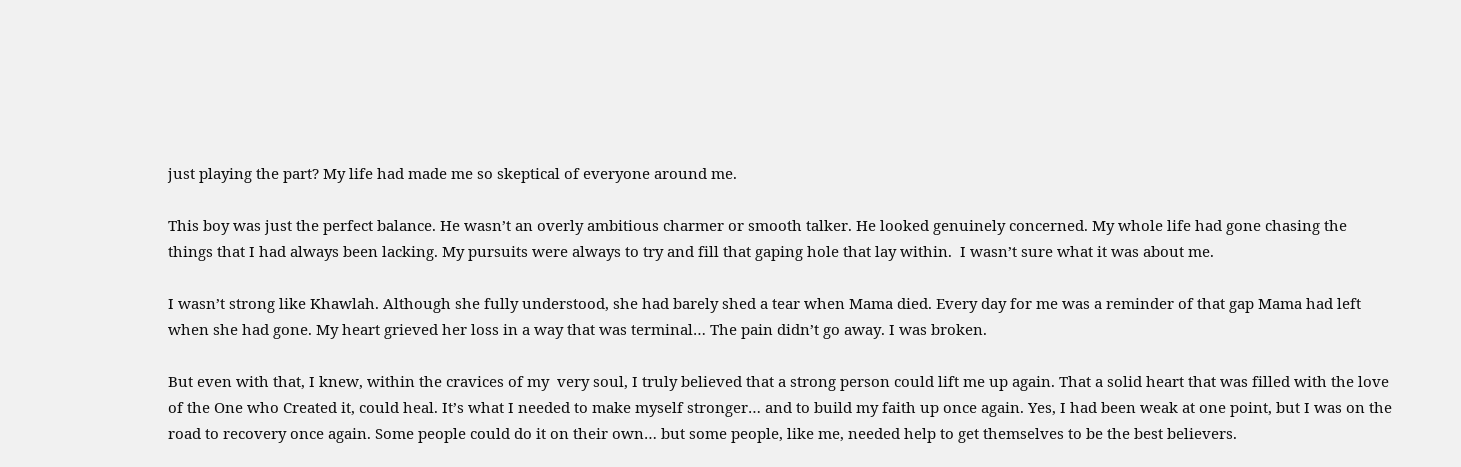just playing the part? My life had made me so skeptical of everyone around me.

This boy was just the perfect balance. He wasn’t an overly ambitious charmer or smooth talker. He looked genuinely concerned. My whole life had gone chasing the things that I had always been lacking. My pursuits were always to try and fill that gaping hole that lay within.  I wasn’t sure what it was about me.

I wasn’t strong like Khawlah. Although she fully understood, she had barely shed a tear when Mama died. Every day for me was a reminder of that gap Mama had left when she had gone. My heart grieved her loss in a way that was terminal… The pain didn’t go away. I was broken.

But even with that, I knew, within the cravices of my  very soul, I truly believed that a strong person could lift me up again. That a solid heart that was filled with the love of the One who Created it, could heal. It’s what I needed to make myself stronger… and to build my faith up once again. Yes, I had been weak at one point, but I was on the road to recovery once again. Some people could do it on their own… but some people, like me, needed help to get themselves to be the best believers.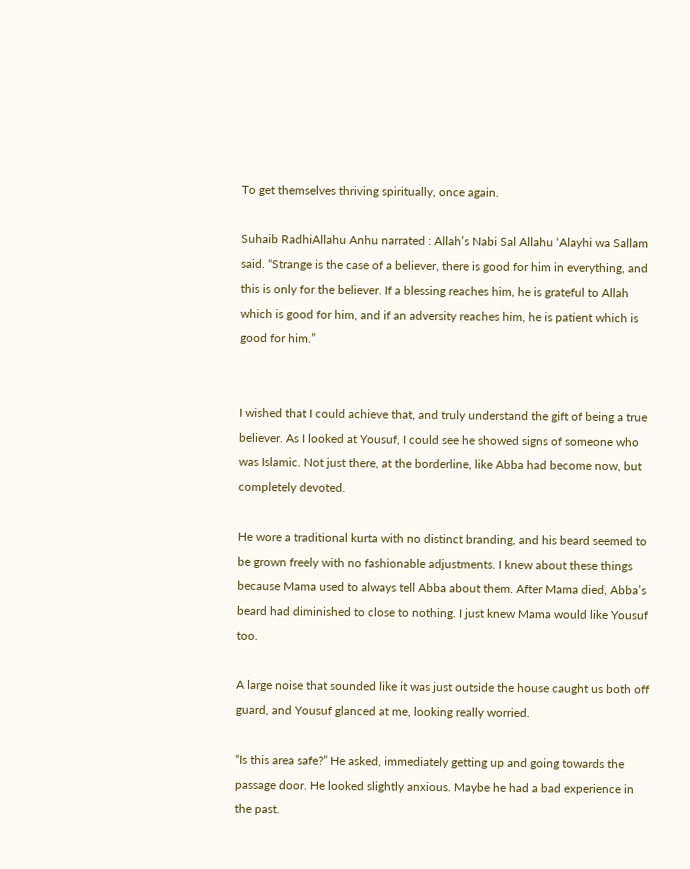To get themselves thriving spiritually, once again.

Suhaib RadhiAllahu Anhu narrated : Allah’s Nabi Sal Allahu ‘Alayhi wa Sallam said. “Strange is the case of a believer, there is good for him in everything, and this is only for the believer. If a blessing reaches him, he is grateful to Allah which is good for him, and if an adversity reaches him, he is patient which is good for him.”


I wished that I could achieve that, and truly understand the gift of being a true believer. As I looked at Yousuf, I could see he showed signs of someone who was Islamic. Not just there, at the borderline, like Abba had become now, but completely devoted.

He wore a traditional kurta with no distinct branding, and his beard seemed to be grown freely with no fashionable adjustments. I knew about these things because Mama used to always tell Abba about them. After Mama died, Abba’s beard had diminished to close to nothing. I just knew Mama would like Yousuf too.

A large noise that sounded like it was just outside the house caught us both off guard, and Yousuf glanced at me, looking really worried.

“Is this area safe?” He asked, immediately getting up and going towards the passage door. He looked slightly anxious. Maybe he had a bad experience in the past.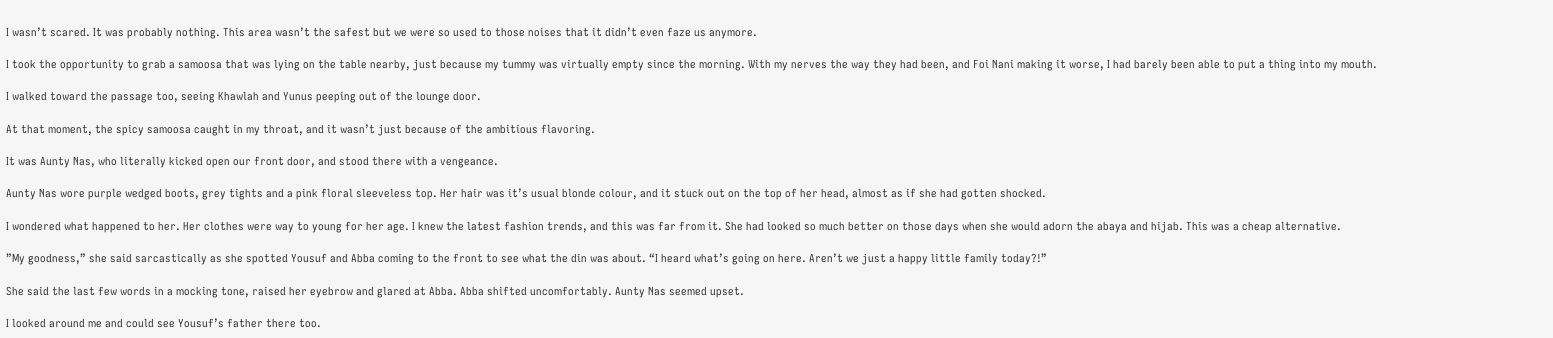I wasn’t scared. It was probably nothing. This area wasn’t the safest but we were so used to those noises that it didn’t even faze us anymore.

I took the opportunity to grab a samoosa that was lying on the table nearby, just because my tummy was virtually empty since the morning. With my nerves the way they had been, and Foi Nani making it worse, I had barely been able to put a thing into my mouth.

I walked toward the passage too, seeing Khawlah and Yunus peeping out of the lounge door.

At that moment, the spicy samoosa caught in my throat, and it wasn’t just because of the ambitious flavoring.

It was Aunty Nas, who literally kicked open our front door, and stood there with a vengeance.

Aunty Nas wore purple wedged boots, grey tights and a pink floral sleeveless top. Her hair was it’s usual blonde colour, and it stuck out on the top of her head, almost as if she had gotten shocked.

I wondered what happened to her. Her clothes were way to young for her age. I knew the latest fashion trends, and this was far from it. She had looked so much better on those days when she would adorn the abaya and hijab. This was a cheap alternative.

”My goodness,” she said sarcastically as she spotted Yousuf and Abba coming to the front to see what the din was about. “I heard what’s going on here. Aren’t we just a happy little family today?!”

She said the last few words in a mocking tone, raised her eyebrow and glared at Abba. Abba shifted uncomfortably. Aunty Nas seemed upset.

I looked around me and could see Yousuf’s father there too.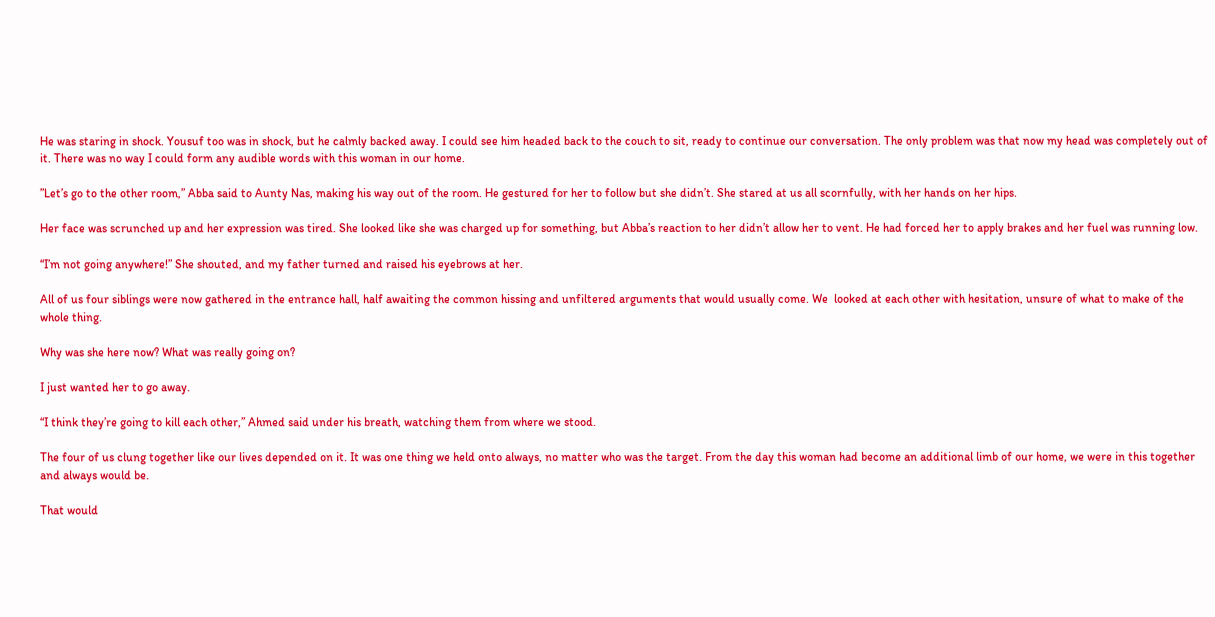He was staring in shock. Yousuf too was in shock, but he calmly backed away. I could see him headed back to the couch to sit, ready to continue our conversation. The only problem was that now my head was completely out of it. There was no way I could form any audible words with this woman in our home.

”Let’s go to the other room,” Abba said to Aunty Nas, making his way out of the room. He gestured for her to follow but she didn’t. She stared at us all scornfully, with her hands on her hips.

Her face was scrunched up and her expression was tired. She looked like she was charged up for something, but Abba’s reaction to her didn’t allow her to vent. He had forced her to apply brakes and her fuel was running low.

“I’m not going anywhere!” She shouted, and my father turned and raised his eyebrows at her.

All of us four siblings were now gathered in the entrance hall, half awaiting the common hissing and unfiltered arguments that would usually come. We  looked at each other with hesitation, unsure of what to make of the whole thing.

Why was she here now? What was really going on?

I just wanted her to go away.

“I think they’re going to kill each other,” Ahmed said under his breath, watching them from where we stood.

The four of us clung together like our lives depended on it. It was one thing we held onto always, no matter who was the target. From the day this woman had become an additional limb of our home, we were in this together and always would be.

That would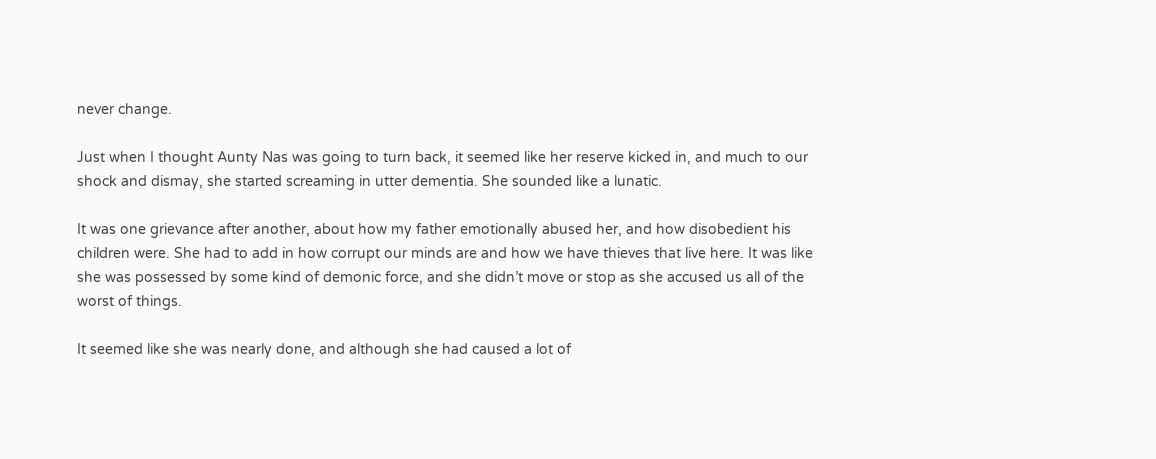never change.

Just when I thought Aunty Nas was going to turn back, it seemed like her reserve kicked in, and much to our shock and dismay, she started screaming in utter dementia. She sounded like a lunatic.

It was one grievance after another, about how my father emotionally abused her, and how disobedient his children were. She had to add in how corrupt our minds are and how we have thieves that live here. It was like she was possessed by some kind of demonic force, and she didn’t move or stop as she accused us all of the worst of things.

It seemed like she was nearly done, and although she had caused a lot of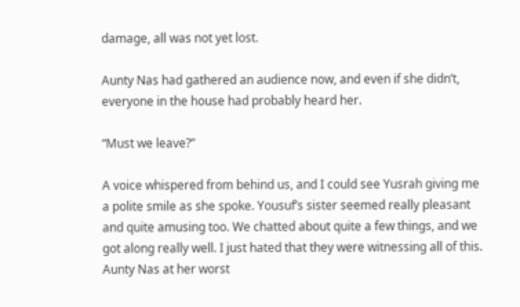damage, all was not yet lost.

Aunty Nas had gathered an audience now, and even if she didn’t, everyone in the house had probably heard her.

“Must we leave?”

A voice whispered from behind us, and I could see Yusrah giving me a polite smile as she spoke. Yousuf’s sister seemed really pleasant and quite amusing too. We chatted about quite a few things, and we got along really well. I just hated that they were witnessing all of this. Aunty Nas at her worst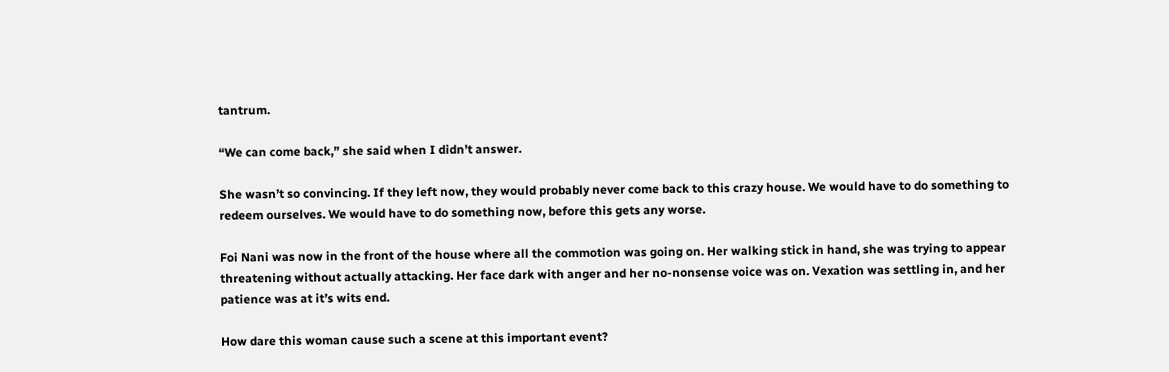tantrum.

“We can come back,” she said when I didn’t answer.

She wasn’t so convincing. If they left now, they would probably never come back to this crazy house. We would have to do something to redeem ourselves. We would have to do something now, before this gets any worse.

Foi Nani was now in the front of the house where all the commotion was going on. Her walking stick in hand, she was trying to appear threatening without actually attacking. Her face dark with anger and her no-nonsense voice was on. Vexation was settling in, and her patience was at it’s wits end.

How dare this woman cause such a scene at this important event?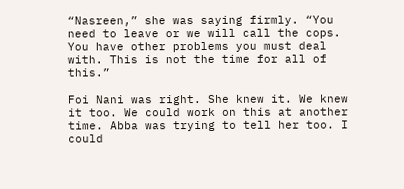“Nasreen,” she was saying firmly. “You need to leave or we will call the cops. You have other problems you must deal with. This is not the time for all of this.”

Foi Nani was right. She knew it. We knew it too. We could work on this at another time. Abba was trying to tell her too. I could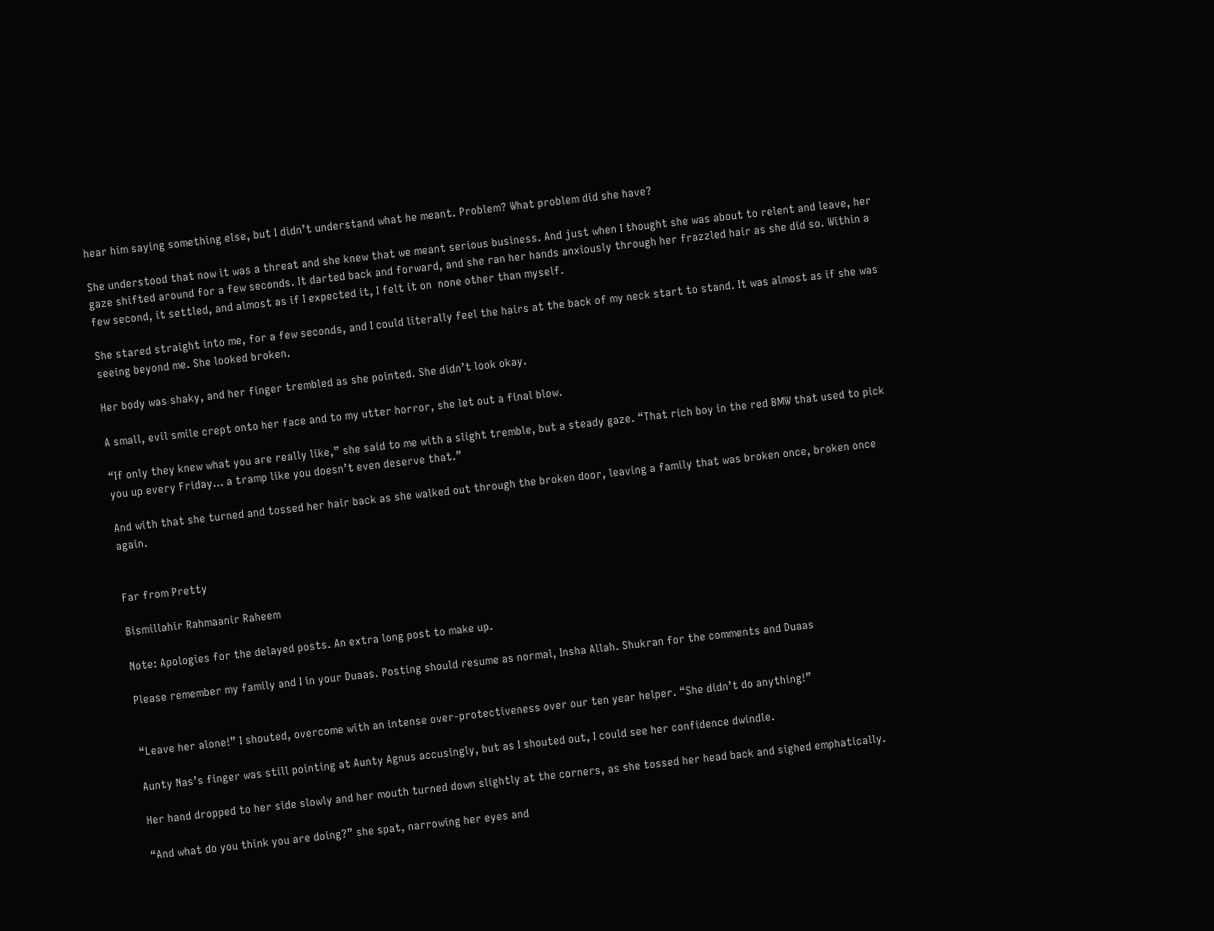hear him saying something else, but I didn’t understand what he meant. Problem? What problem did she have?

She understood that now it was a threat and she knew that we meant serious business. And just when I thought she was about to relent and leave, her gaze shifted around for a few seconds. It darted back and forward, and she ran her hands anxiously through her frazzled hair as she did so. Within a few second, it settled, and almost as if I expected it, I felt it on  none other than myself.

She stared straight into me, for a few seconds, and I could literally feel the hairs at the back of my neck start to stand. It was almost as if she was seeing beyond me. She looked broken.

Her body was shaky, and her finger trembled as she pointed. She didn’t look okay.

A small, evil smile crept onto her face and to my utter horror, she let out a final blow.

“If only they knew what you are really like,” she said to me with a slight tremble, but a steady gaze. “That rich boy in the red BMW that used to pick you up every Friday… a tramp like you doesn’t even deserve that.”

And with that she turned and tossed her hair back as she walked out through the broken door, leaving a family that was broken once, broken once again.


Far from Pretty

Bismillahir Rahmaanir Raheem

Note: Apologies for the delayed posts. An extra long post to make up.

Please remember my family and I in your Duaas. Posting should resume as normal, Insha Allah. Shukran for the comments and Duaas


“Leave her alone!” I shouted, overcome with an intense over-protectiveness over our ten year helper. “She didn’t do anything!”

Aunty Nas’s finger was still pointing at Aunty Agnus accusingly, but as I shouted out, I could see her confidence dwindle.

Her hand dropped to her side slowly and her mouth turned down slightly at the corners, as she tossed her head back and sighed emphatically.

“And what do you think you are doing?” she spat, narrowing her eyes and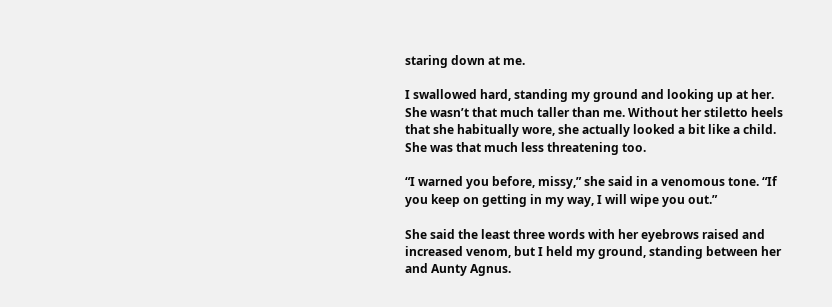staring down at me.

I swallowed hard, standing my ground and looking up at her. She wasn’t that much taller than me. Without her stiletto heels that she habitually wore, she actually looked a bit like a child. She was that much less threatening too.

“I warned you before, missy,” she said in a venomous tone. “If you keep on getting in my way, I will wipe you out.”

She said the least three words with her eyebrows raised and increased venom, but I held my ground, standing between her and Aunty Agnus.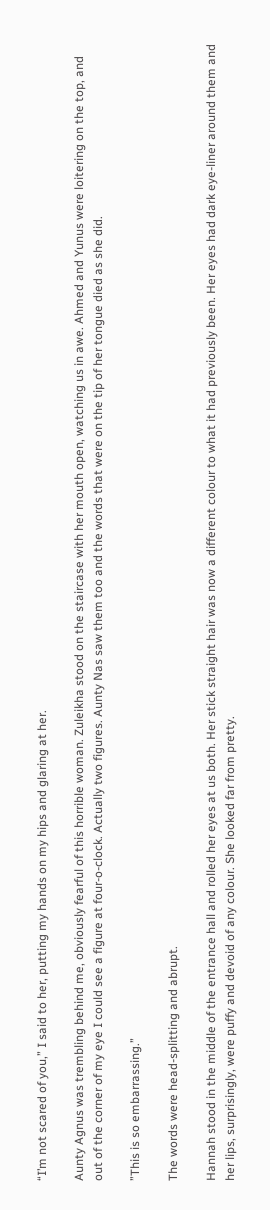“I’m not scared of you,” I said to her, putting my hands on my hips and glaring at her.

Aunty Agnus was trembling behind me, obviously fearful of this horrible woman. Zuleikha stood on the staircase with her mouth open, watching us in awe. Ahmed and Yunus were loitering on the top, and out of the corner of my eye I could see a figure at four-o-clock. Actually two figures. Aunty Nas saw them too and the words that were on the tip of her tongue died as she did.

”This is so embarrassing.”

The words were head-splitting and abrupt.

Hannah stood in the middle of the entrance hall and rolled her eyes at us both. Her stick straight hair was now a different colour to what it had previously been. Her eyes had dark eye-liner around them and her lips, surprisingly, were puffy and devoid of any colour. She looked far from pretty.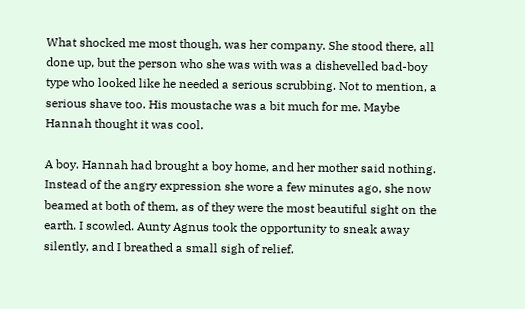What shocked me most though, was her company. She stood there, all done up, but the person who she was with was a dishevelled bad-boy type who looked like he needed a serious scrubbing. Not to mention, a serious shave too. His moustache was a bit much for me. Maybe Hannah thought it was cool.

A boy. Hannah had brought a boy home, and her mother said nothing. Instead of the angry expression she wore a few minutes ago, she now beamed at both of them, as of they were the most beautiful sight on the earth. I scowled. Aunty Agnus took the opportunity to sneak away silently, and I breathed a small sigh of relief.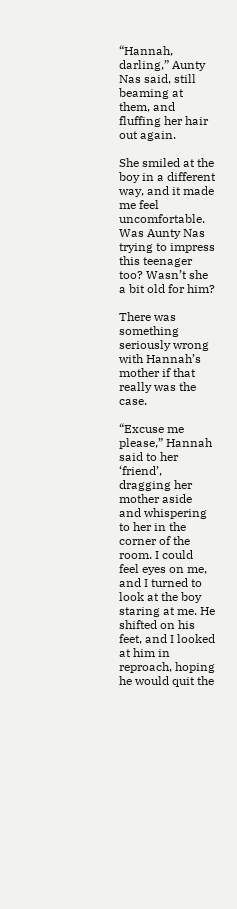“Hannah, darling,” Aunty Nas said, still beaming at them, and fluffing her hair out again.

She smiled at the boy in a different way, and it made me feel uncomfortable. Was Aunty Nas trying to impress this teenager too? Wasn’t she a bit old for him?

There was something seriously wrong with Hannah’s mother if that really was the case.

“Excuse me please,” Hannah said to her ‘friend’, dragging her mother aside and whispering to her in the corner of the room. I could feel eyes on me, and I turned to look at the boy staring at me. He shifted on his feet, and I looked at him in reproach, hoping he would quit the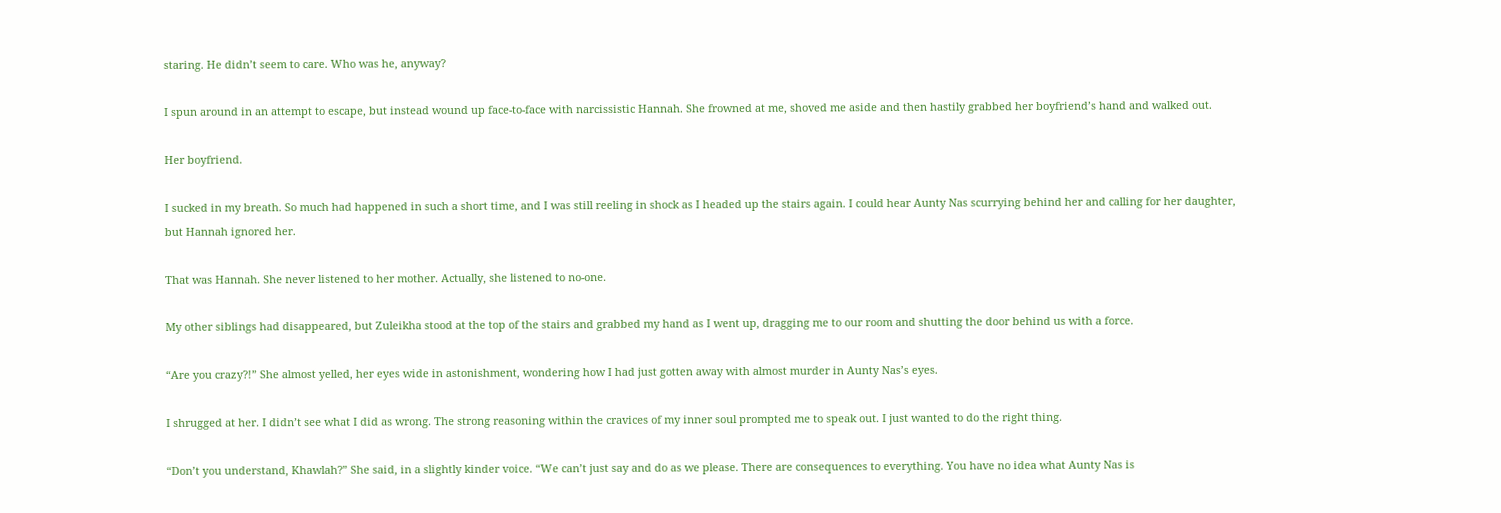staring. He didn’t seem to care. Who was he, anyway?

I spun around in an attempt to escape, but instead wound up face-to-face with narcissistic Hannah. She frowned at me, shoved me aside and then hastily grabbed her boyfriend’s hand and walked out.

Her boyfriend.

I sucked in my breath. So much had happened in such a short time, and I was still reeling in shock as I headed up the stairs again. I could hear Aunty Nas scurrying behind her and calling for her daughter, but Hannah ignored her.

That was Hannah. She never listened to her mother. Actually, she listened to no-one.

My other siblings had disappeared, but Zuleikha stood at the top of the stairs and grabbed my hand as I went up, dragging me to our room and shutting the door behind us with a force.

“Are you crazy?!” She almost yelled, her eyes wide in astonishment, wondering how I had just gotten away with almost murder in Aunty Nas’s eyes.

I shrugged at her. I didn’t see what I did as wrong. The strong reasoning within the cravices of my inner soul prompted me to speak out. I just wanted to do the right thing.

“Don’t you understand, Khawlah?” She said, in a slightly kinder voice. “We can’t just say and do as we please. There are consequences to everything. You have no idea what Aunty Nas is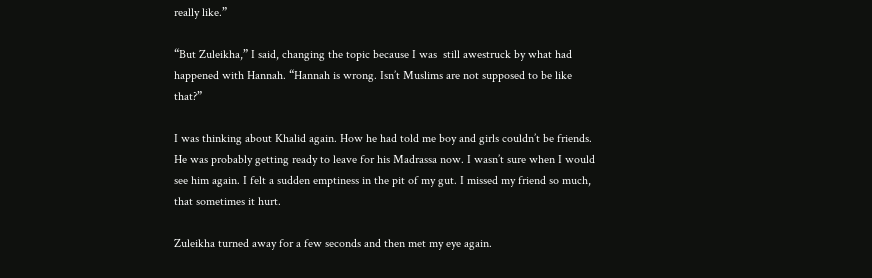really like.”

“But Zuleikha,” I said, changing the topic because I was  still awestruck by what had happened with Hannah. “Hannah is wrong. Isn’t Muslims are not supposed to be like that?”

I was thinking about Khalid again. How he had told me boy and girls couldn’t be friends. He was probably getting ready to leave for his Madrassa now. I wasn’t sure when I would see him again. I felt a sudden emptiness in the pit of my gut. I missed my friend so much, that sometimes it hurt.

Zuleikha turned away for a few seconds and then met my eye again.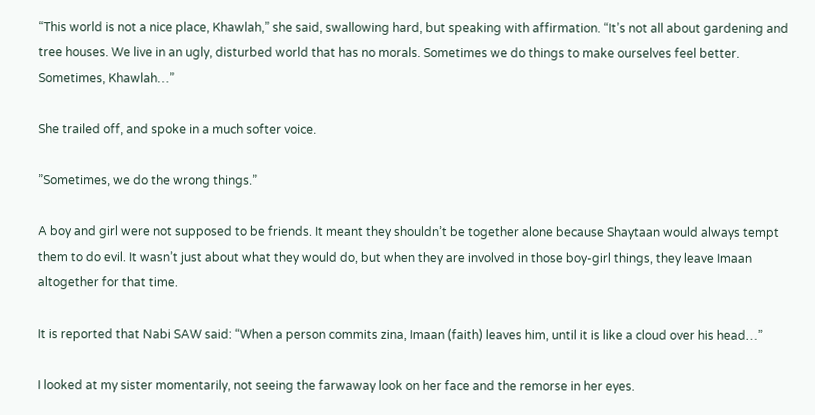“This world is not a nice place, Khawlah,” she said, swallowing hard, but speaking with affirmation. “It’s not all about gardening and tree houses. We live in an ugly, disturbed world that has no morals. Sometimes we do things to make ourselves feel better. Sometimes, Khawlah…”

She trailed off, and spoke in a much softer voice.

”Sometimes, we do the wrong things.”

A boy and girl were not supposed to be friends. It meant they shouldn’t be together alone because Shaytaan would always tempt them to do evil. It wasn’t just about what they would do, but when they are involved in those boy-girl things, they leave Imaan altogether for that time.

It is reported that Nabi SAW said: “When a person commits zina, Imaan (faith) leaves him, until it is like a cloud over his head…”

I looked at my sister momentarily, not seeing the farwaway look on her face and the remorse in her eyes.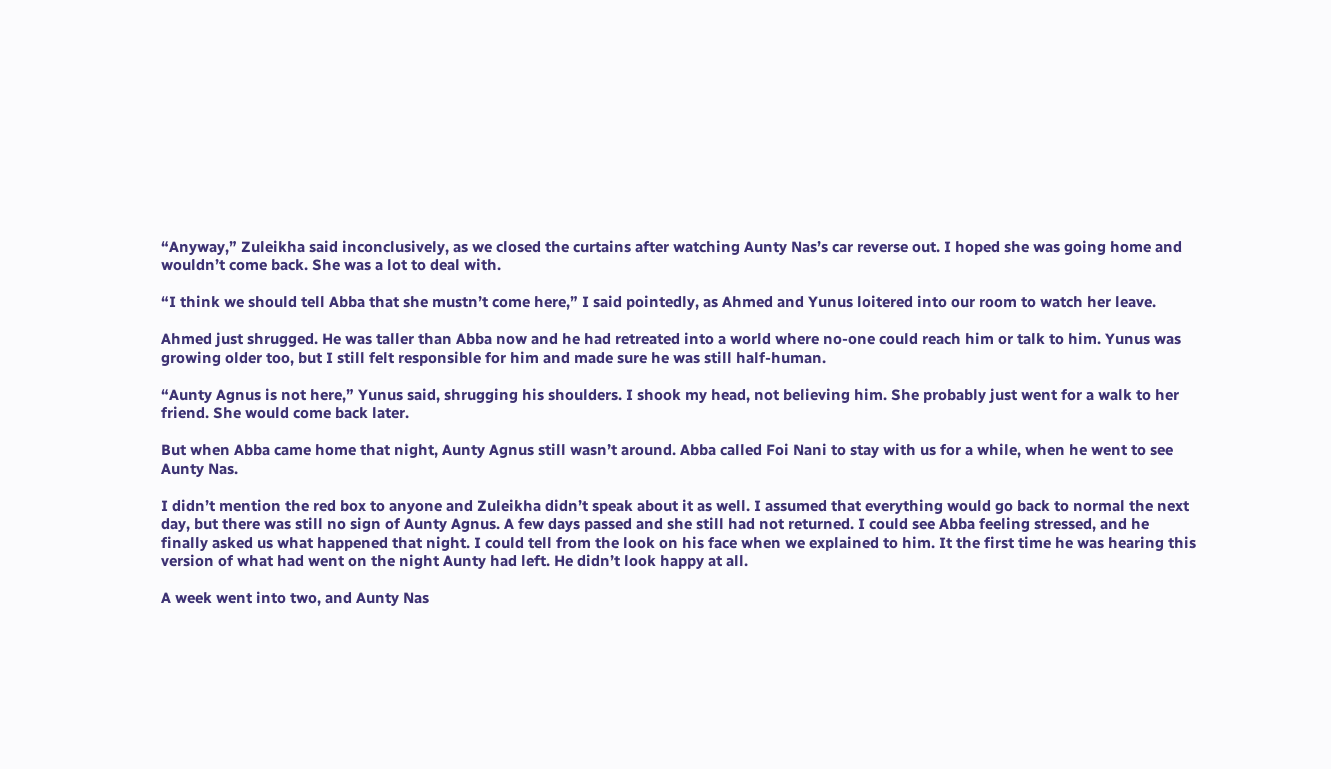“Anyway,” Zuleikha said inconclusively, as we closed the curtains after watching Aunty Nas’s car reverse out. I hoped she was going home and wouldn’t come back. She was a lot to deal with.

“I think we should tell Abba that she mustn’t come here,” I said pointedly, as Ahmed and Yunus loitered into our room to watch her leave.

Ahmed just shrugged. He was taller than Abba now and he had retreated into a world where no-one could reach him or talk to him. Yunus was growing older too, but I still felt responsible for him and made sure he was still half-human.

“Aunty Agnus is not here,” Yunus said, shrugging his shoulders. I shook my head, not believing him. She probably just went for a walk to her friend. She would come back later.

But when Abba came home that night, Aunty Agnus still wasn’t around. Abba called Foi Nani to stay with us for a while, when he went to see Aunty Nas.

I didn’t mention the red box to anyone and Zuleikha didn’t speak about it as well. I assumed that everything would go back to normal the next day, but there was still no sign of Aunty Agnus. A few days passed and she still had not returned. I could see Abba feeling stressed, and he finally asked us what happened that night. I could tell from the look on his face when we explained to him. It the first time he was hearing this version of what had went on the night Aunty had left. He didn’t look happy at all.

A week went into two, and Aunty Nas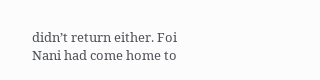didn’t return either. Foi Nani had come home to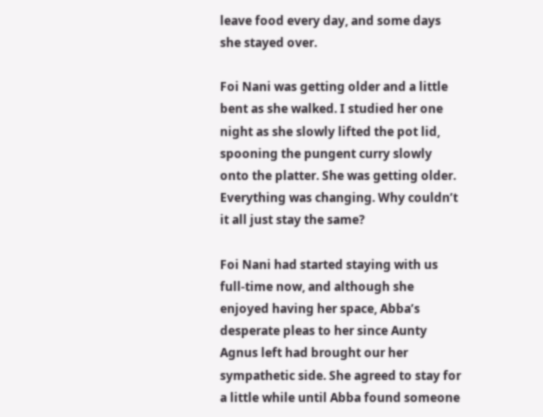leave food every day, and some days she stayed over.

Foi Nani was getting older and a little bent as she walked. I studied her one night as she slowly lifted the pot lid, spooning the pungent curry slowly onto the platter. She was getting older. Everything was changing. Why couldn’t it all just stay the same?

Foi Nani had started staying with us full-time now, and although she enjoyed having her space, Abba’s desperate pleas to her since Aunty Agnus left had brought our her sympathetic side. She agreed to stay for a little while until Abba found someone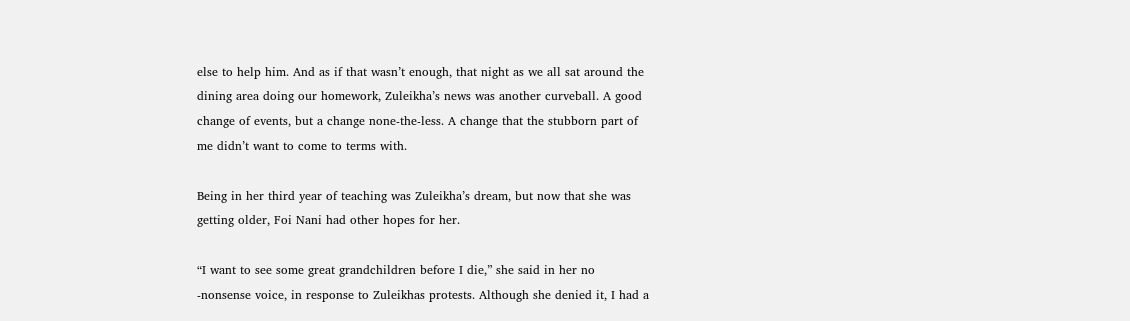else to help him. And as if that wasn’t enough, that night as we all sat around the dining area doing our homework, Zuleikha’s news was another curveball. A good change of events, but a change none-the-less. A change that the stubborn part of me didn’t want to come to terms with.

Being in her third year of teaching was Zuleikha’s dream, but now that she was getting older, Foi Nani had other hopes for her.

“I want to see some great grandchildren before I die,” she said in her no -nonsense voice, in response to Zuleikhas protests. Although she denied it, I had a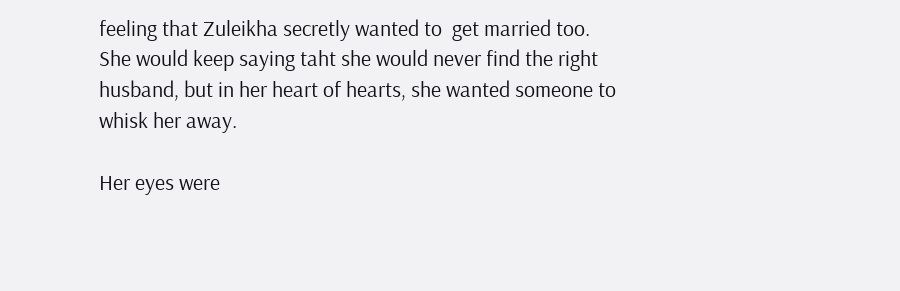feeling that Zuleikha secretly wanted to  get married too. She would keep saying taht she would never find the right husband, but in her heart of hearts, she wanted someone to whisk her away.

Her eyes were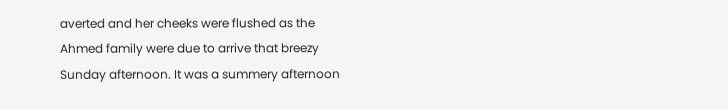averted and her cheeks were flushed as the Ahmed family were due to arrive that breezy Sunday afternoon. It was a summery afternoon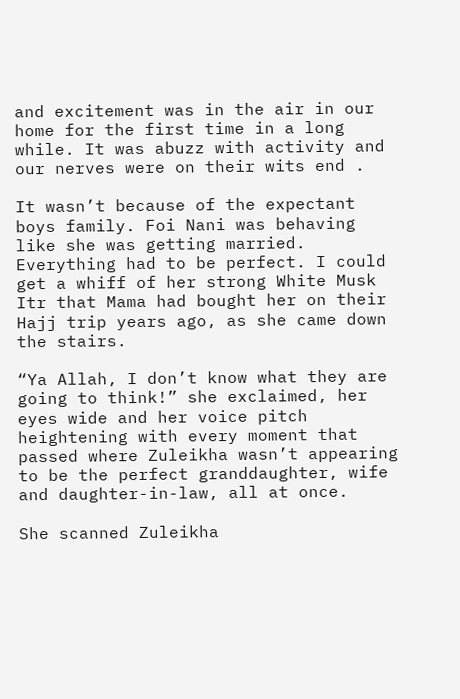and excitement was in the air in our home for the first time in a long while. It was abuzz with activity and our nerves were on their wits end .

It wasn’t because of the expectant boys family. Foi Nani was behaving like she was getting married. Everything had to be perfect. I could get a whiff of her strong White Musk Itr that Mama had bought her on their Hajj trip years ago, as she came down the stairs.

“Ya Allah, I don’t know what they are going to think!” she exclaimed, her eyes wide and her voice pitch heightening with every moment that passed where Zuleikha wasn’t appearing to be the perfect granddaughter, wife and daughter-in-law, all at once.

She scanned Zuleikha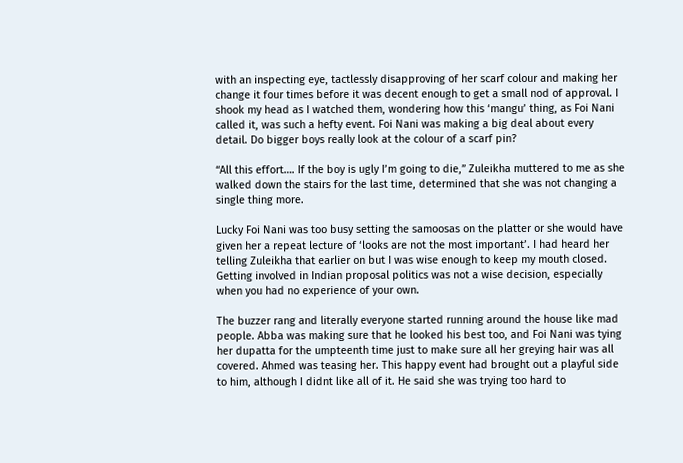with an inspecting eye, tactlessly disapproving of her scarf colour and making her change it four times before it was decent enough to get a small nod of approval. I shook my head as I watched them, wondering how this ‘mangu’ thing, as Foi Nani called it, was such a hefty event. Foi Nani was making a big deal about every detail. Do bigger boys really look at the colour of a scarf pin?

“All this effort…. If the boy is ugly I’m going to die,” Zuleikha muttered to me as she walked down the stairs for the last time, determined that she was not changing a single thing more.

Lucky Foi Nani was too busy setting the samoosas on the platter or she would have given her a repeat lecture of ‘looks are not the most important’. I had heard her telling Zuleikha that earlier on but I was wise enough to keep my mouth closed. Getting involved in Indian proposal politics was not a wise decision, especially when you had no experience of your own.

The buzzer rang and literally everyone started running around the house like mad people. Abba was making sure that he looked his best too, and Foi Nani was tying her dupatta for the umpteenth time just to make sure all her greying hair was all covered. Ahmed was teasing her. This happy event had brought out a playful side to him, although I didnt like all of it. He said she was trying too hard to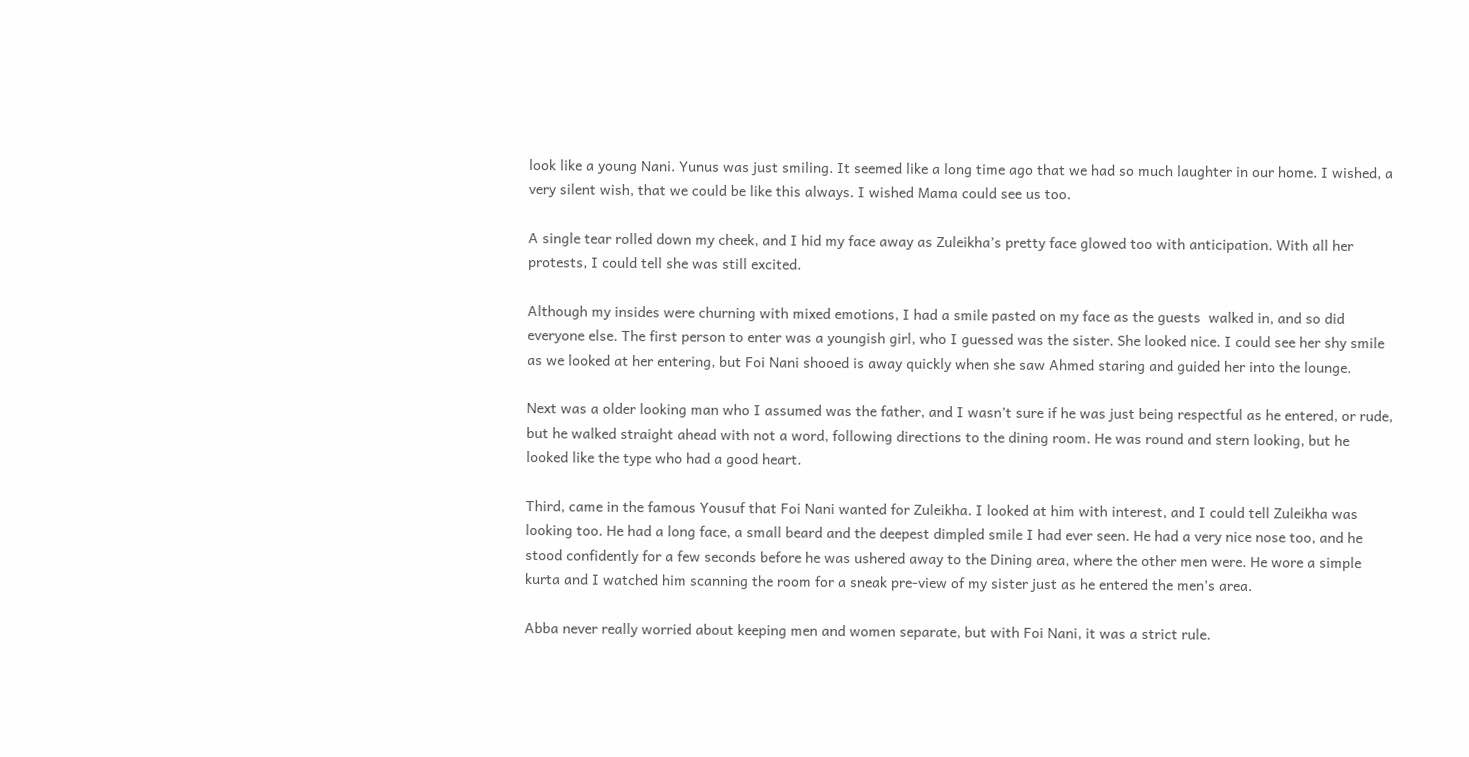look like a young Nani. Yunus was just smiling. It seemed like a long time ago that we had so much laughter in our home. I wished, a very silent wish, that we could be like this always. I wished Mama could see us too.

A single tear rolled down my cheek, and I hid my face away as Zuleikha’s pretty face glowed too with anticipation. With all her protests, I could tell she was still excited.

Although my insides were churning with mixed emotions, I had a smile pasted on my face as the guests  walked in, and so did everyone else. The first person to enter was a youngish girl, who I guessed was the sister. She looked nice. I could see her shy smile as we looked at her entering, but Foi Nani shooed is away quickly when she saw Ahmed staring and guided her into the lounge.

Next was a older looking man who I assumed was the father, and I wasn’t sure if he was just being respectful as he entered, or rude, but he walked straight ahead with not a word, following directions to the dining room. He was round and stern looking, but he looked like the type who had a good heart.

Third, came in the famous Yousuf that Foi Nani wanted for Zuleikha. I looked at him with interest, and I could tell Zuleikha was looking too. He had a long face, a small beard and the deepest dimpled smile I had ever seen. He had a very nice nose too, and he stood confidently for a few seconds before he was ushered away to the Dining area, where the other men were. He wore a simple kurta and I watched him scanning the room for a sneak pre-view of my sister just as he entered the men’s area.

Abba never really worried about keeping men and women separate, but with Foi Nani, it was a strict rule.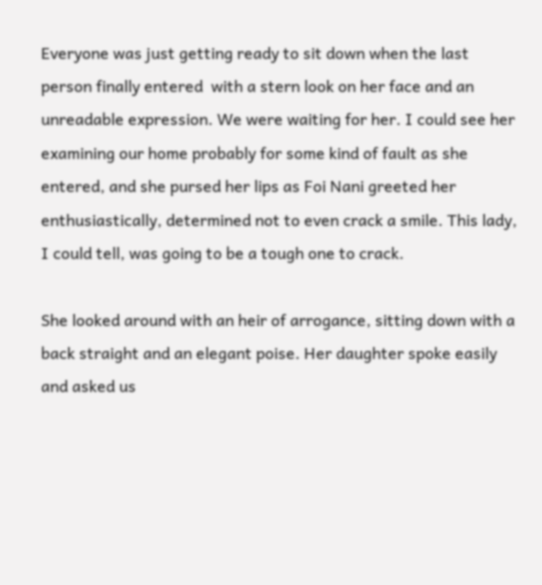Everyone was just getting ready to sit down when the last person finally entered  with a stern look on her face and an unreadable expression. We were waiting for her. I could see her examining our home probably for some kind of fault as she entered, and she pursed her lips as Foi Nani greeted her enthusiastically, determined not to even crack a smile. This lady, I could tell, was going to be a tough one to crack.

She looked around with an heir of arrogance, sitting down with a back straight and an elegant poise. Her daughter spoke easily and asked us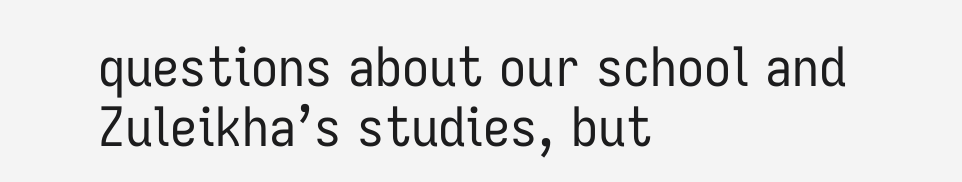questions about our school and Zuleikha’s studies, but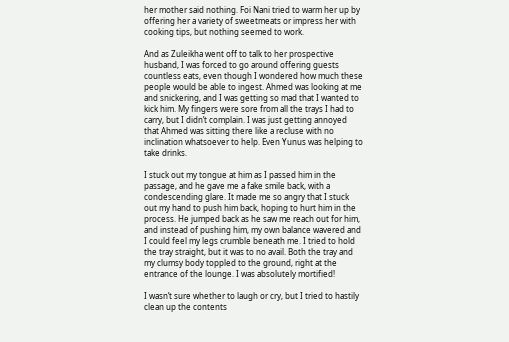her mother said nothing. Foi Nani tried to warm her up by offering her a variety of sweetmeats or impress her with cooking tips, but nothing seemed to work.

And as Zuleikha went off to talk to her prospective husband, I was forced to go around offering guests countless eats, even though I wondered how much these people would be able to ingest. Ahmed was looking at me and snickering, and I was getting so mad that I wanted to kick him. My fingers were sore from all the trays I had to carry, but I didn’t complain. I was just getting annoyed that Ahmed was sitting there like a recluse with no inclination whatsoever to help. Even Yunus was helping to take drinks.

I stuck out my tongue at him as I passed him in the passage, and he gave me a fake smile back, with a condescending glare. It made me so angry that I stuck out my hand to push him back, hoping to hurt him in the process. He jumped back as he saw me reach out for him, and instead of pushing him, my own balance wavered and I could feel my legs crumble beneath me. I tried to hold the tray straight, but it was to no avail. Both the tray and my clumsy body toppled to the ground, right at the entrance of the lounge. I was absolutely mortified!

I wasn’t sure whether to laugh or cry, but I tried to hastily clean up the contents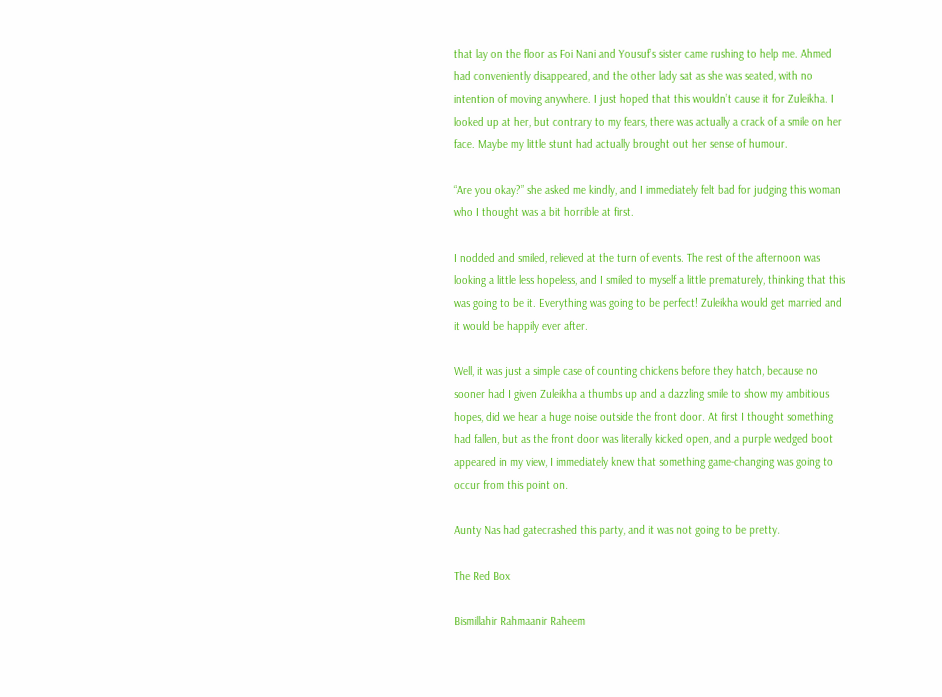that lay on the floor as Foi Nani and Yousuf’s sister came rushing to help me. Ahmed had conveniently disappeared, and the other lady sat as she was seated, with no intention of moving anywhere. I just hoped that this wouldn’t cause it for Zuleikha. I looked up at her, but contrary to my fears, there was actually a crack of a smile on her face. Maybe my little stunt had actually brought out her sense of humour.

“Are you okay?” she asked me kindly, and I immediately felt bad for judging this woman who I thought was a bit horrible at first.

I nodded and smiled, relieved at the turn of events. The rest of the afternoon was looking a little less hopeless, and I smiled to myself a little prematurely, thinking that this was going to be it. Everything was going to be perfect! Zuleikha would get married and it would be happily ever after.

Well, it was just a simple case of counting chickens before they hatch, because no sooner had I given Zuleikha a thumbs up and a dazzling smile to show my ambitious hopes, did we hear a huge noise outside the front door. At first I thought something had fallen, but as the front door was literally kicked open, and a purple wedged boot appeared in my view, I immediately knew that something game-changing was going to occur from this point on.

Aunty Nas had gatecrashed this party, and it was not going to be pretty.

The Red Box

Bismillahir Rahmaanir Raheem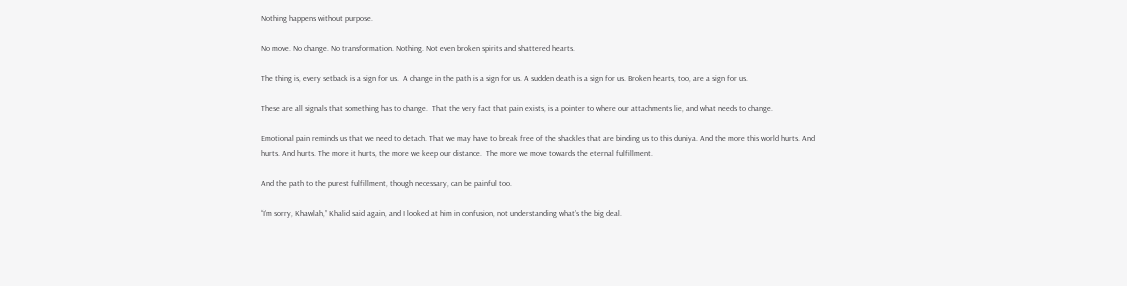Nothing happens without purpose.

No move. No change. No transformation. Nothing. Not even broken spirits and shattered hearts.

The thing is, every setback is a sign for us.  A change in the path is a sign for us. A sudden death is a sign for us. Broken hearts, too, are a sign for us.

These are all signals that something has to change.  That the very fact that pain exists, is a pointer to where our attachments lie, and what needs to change.

Emotional pain reminds us that we need to detach. That we may have to break free of the shackles that are binding us to this duniya. And the more this world hurts. And hurts. And hurts. The more it hurts, the more we keep our distance.  The more we move towards the eternal fulfillment.

And the path to the purest fulfillment, though necessary, can be painful too.

“I’m sorry, Khawlah,” Khalid said again, and I looked at him in confusion, not understanding what’s the big deal.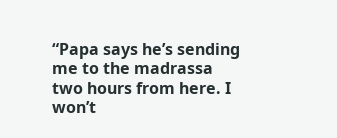“Papa says he’s sending me to the madrassa two hours from here. I won’t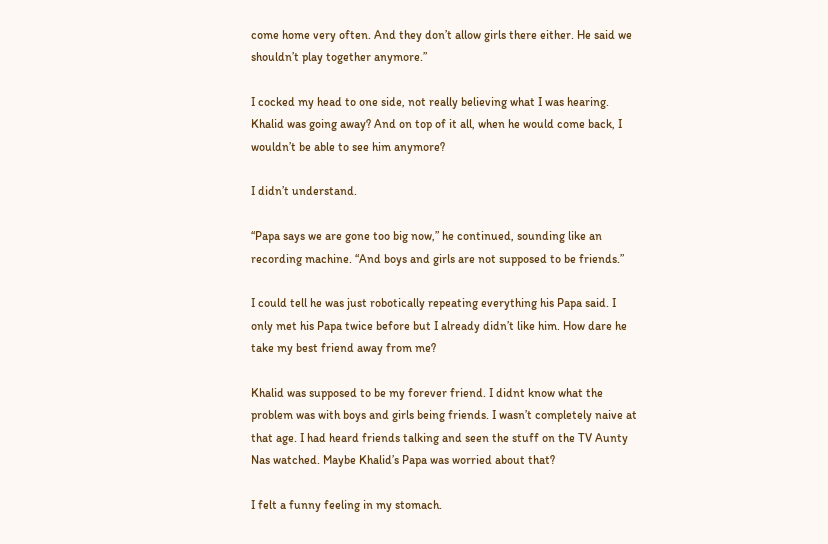come home very often. And they don’t allow girls there either. He said we shouldn’t play together anymore.”

I cocked my head to one side, not really believing what I was hearing. Khalid was going away? And on top of it all, when he would come back, I wouldn’t be able to see him anymore?

I didn’t understand.

“Papa says we are gone too big now,” he continued, sounding like an recording machine. “And boys and girls are not supposed to be friends.”

I could tell he was just robotically repeating everything his Papa said. I only met his Papa twice before but I already didn’t like him. How dare he take my best friend away from me?

Khalid was supposed to be my forever friend. I didnt know what the problem was with boys and girls being friends. I wasn’t completely naive at that age. I had heard friends talking and seen the stuff on the TV Aunty Nas watched. Maybe Khalid’s Papa was worried about that?

I felt a funny feeling in my stomach.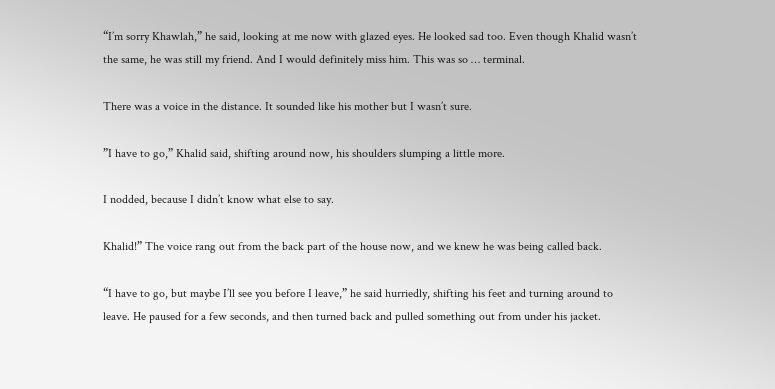“I’m sorry Khawlah,” he said, looking at me now with glazed eyes. He looked sad too. Even though Khalid wasn’t the same, he was still my friend. And I would definitely miss him. This was so … terminal.

There was a voice in the distance. It sounded like his mother but I wasn’t sure.

”I have to go,” Khalid said, shifting around now, his shoulders slumping a little more.

I nodded, because I didn’t know what else to say.

Khalid!” The voice rang out from the back part of the house now, and we knew he was being called back.

“I have to go, but maybe I’ll see you before I leave,” he said hurriedly, shifting his feet and turning around to leave. He paused for a few seconds, and then turned back and pulled something out from under his jacket.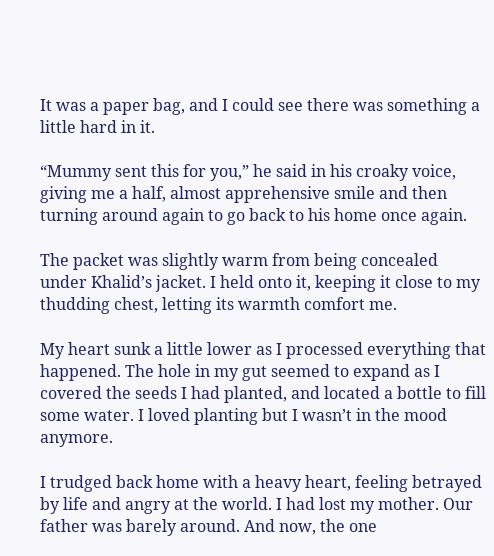It was a paper bag, and I could see there was something a little hard in it.

“Mummy sent this for you,” he said in his croaky voice, giving me a half, almost apprehensive smile and then turning around again to go back to his home once again.

The packet was slightly warm from being concealed under Khalid’s jacket. I held onto it, keeping it close to my thudding chest, letting its warmth comfort me.

My heart sunk a little lower as I processed everything that happened. The hole in my gut seemed to expand as I covered the seeds I had planted, and located a bottle to fill some water. I loved planting but I wasn’t in the mood anymore.

I trudged back home with a heavy heart, feeling betrayed by life and angry at the world. I had lost my mother. Our father was barely around. And now, the one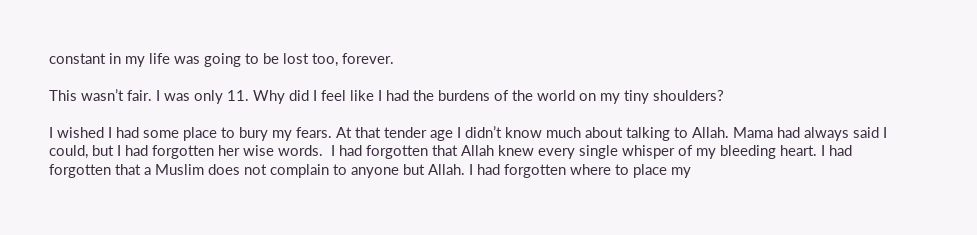constant in my life was going to be lost too, forever.

This wasn’t fair. I was only 11. Why did I feel like I had the burdens of the world on my tiny shoulders?

I wished I had some place to bury my fears. At that tender age I didn’t know much about talking to Allah. Mama had always said I could, but I had forgotten her wise words.  I had forgotten that Allah knew every single whisper of my bleeding heart. I had forgotten that a Muslim does not complain to anyone but Allah. I had forgotten where to place my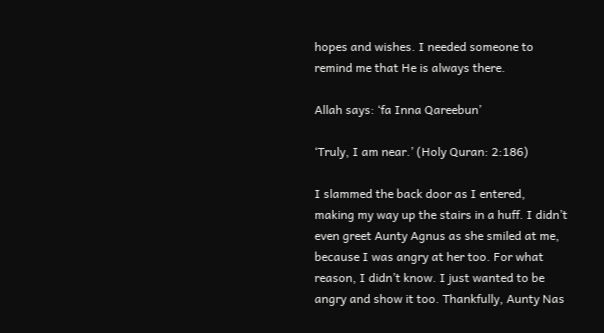hopes and wishes. I needed someone to remind me that He is always there.

Allah says: ‘fa Inna Qareebun’

‘Truly, I am near.’ (Holy Quran: 2:186)

I slammed the back door as I entered, making my way up the stairs in a huff. I didn’t even greet Aunty Agnus as she smiled at me, because I was angry at her too. For what reason, I didn’t know. I just wanted to be angry and show it too. Thankfully, Aunty Nas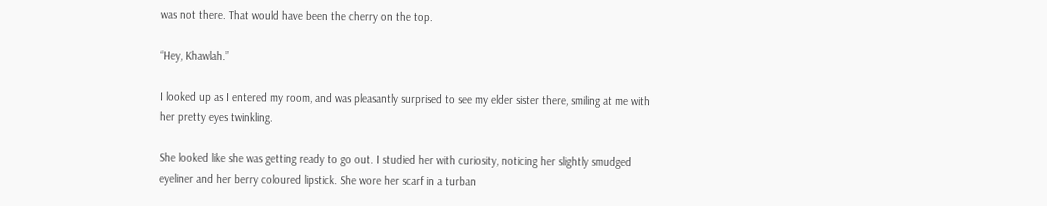was not there. That would have been the cherry on the top.

“Hey, Khawlah.”

I looked up as I entered my room, and was pleasantly surprised to see my elder sister there, smiling at me with her pretty eyes twinkling.

She looked like she was getting ready to go out. I studied her with curiosity, noticing her slightly smudged eyeliner and her berry coloured lipstick. She wore her scarf in a turban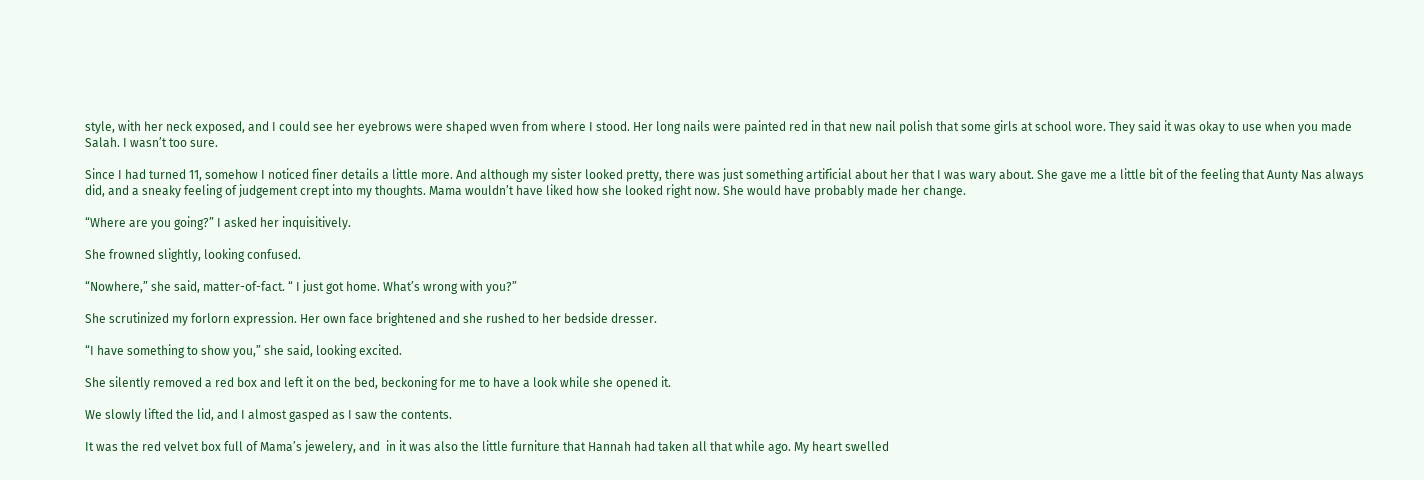style, with her neck exposed, and I could see her eyebrows were shaped wven from where I stood. Her long nails were painted red in that new nail polish that some girls at school wore. They said it was okay to use when you made Salah. I wasn’t too sure.

Since I had turned 11, somehow I noticed finer details a little more. And although my sister looked pretty, there was just something artificial about her that I was wary about. She gave me a little bit of the feeling that Aunty Nas always did, and a sneaky feeling of judgement crept into my thoughts. Mama wouldn’t have liked how she looked right now. She would have probably made her change.

“Where are you going?” I asked her inquisitively.

She frowned slightly, looking confused.

“Nowhere,” she said, matter-of-fact. “ I just got home. What’s wrong with you?”

She scrutinized my forlorn expression. Her own face brightened and she rushed to her bedside dresser.

“I have something to show you,” she said, looking excited.

She silently removed a red box and left it on the bed, beckoning for me to have a look while she opened it.

We slowly lifted the lid, and I almost gasped as I saw the contents.

It was the red velvet box full of Mama’s jewelery, and  in it was also the little furniture that Hannah had taken all that while ago. My heart swelled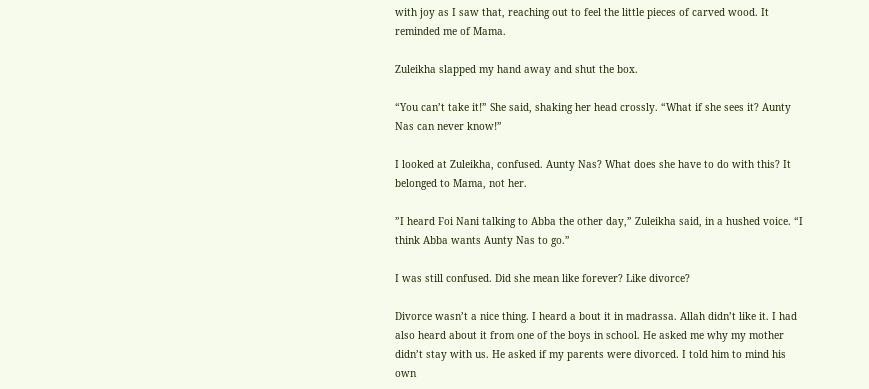with joy as I saw that, reaching out to feel the little pieces of carved wood. It reminded me of Mama.

Zuleikha slapped my hand away and shut the box.

“You can’t take it!” She said, shaking her head crossly. “What if she sees it? Aunty Nas can never know!”

I looked at Zuleikha, confused. Aunty Nas? What does she have to do with this? It belonged to Mama, not her.

”I heard Foi Nani talking to Abba the other day,” Zuleikha said, in a hushed voice. “I think Abba wants Aunty Nas to go.”

I was still confused. Did she mean like forever? Like divorce?

Divorce wasn’t a nice thing. I heard a bout it in madrassa. Allah didn’t like it. I had also heard about it from one of the boys in school. He asked me why my mother didn’t stay with us. He asked if my parents were divorced. I told him to mind his own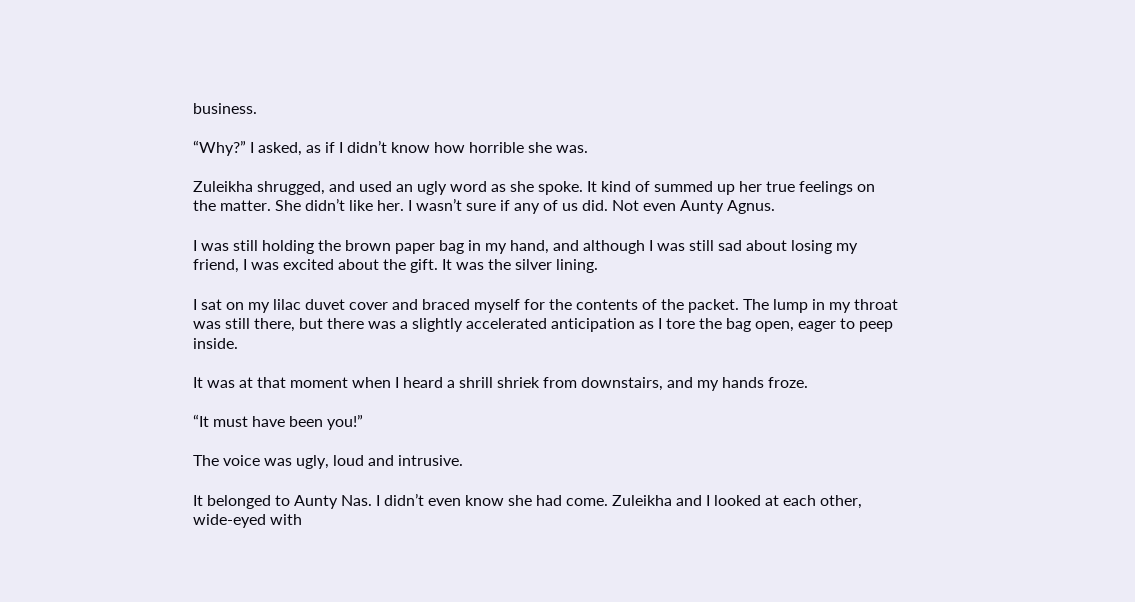business.

“Why?” I asked, as if I didn’t know how horrible she was.

Zuleikha shrugged, and used an ugly word as she spoke. It kind of summed up her true feelings on the matter. She didn’t like her. I wasn’t sure if any of us did. Not even Aunty Agnus.

I was still holding the brown paper bag in my hand, and although I was still sad about losing my friend, I was excited about the gift. It was the silver lining.

I sat on my lilac duvet cover and braced myself for the contents of the packet. The lump in my throat was still there, but there was a slightly accelerated anticipation as I tore the bag open, eager to peep inside.

It was at that moment when I heard a shrill shriek from downstairs, and my hands froze.

“It must have been you!”

The voice was ugly, loud and intrusive.

It belonged to Aunty Nas. I didn’t even know she had come. Zuleikha and I looked at each other, wide-eyed with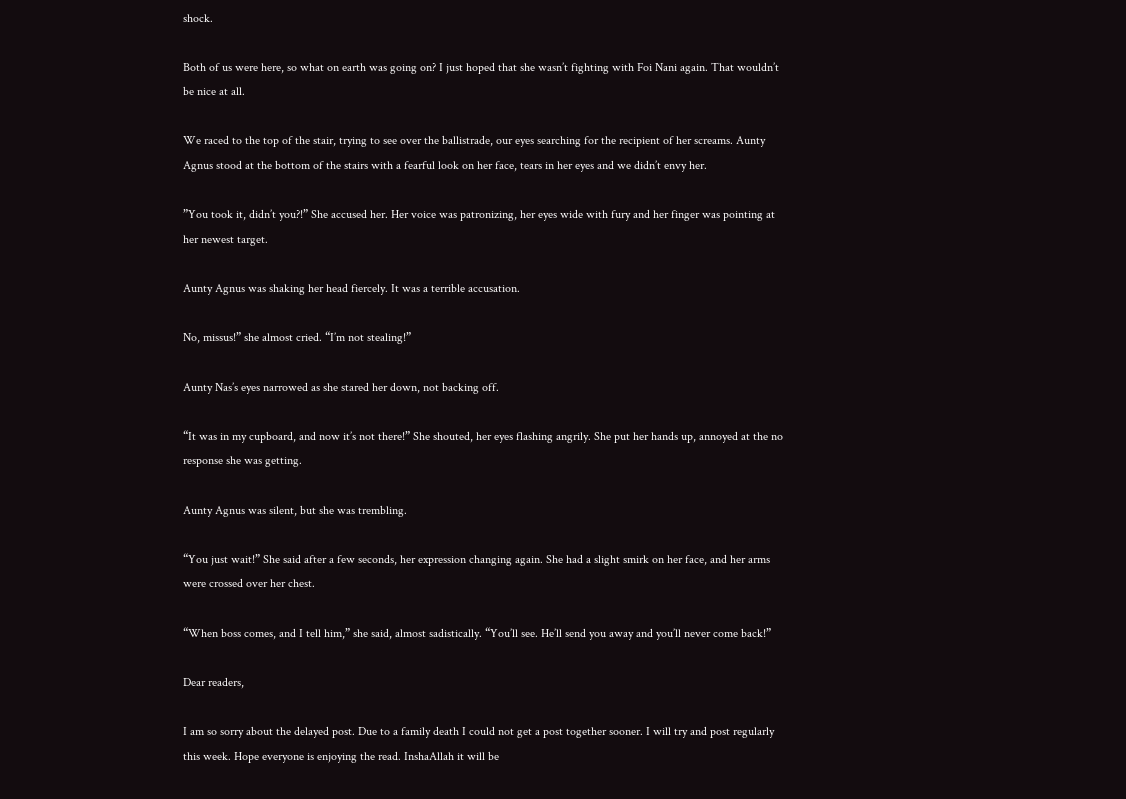shock.

Both of us were here, so what on earth was going on? I just hoped that she wasn’t fighting with Foi Nani again. That wouldn’t be nice at all.

We raced to the top of the stair, trying to see over the ballistrade, our eyes searching for the recipient of her screams. Aunty Agnus stood at the bottom of the stairs with a fearful look on her face, tears in her eyes and we didn’t envy her.

”You took it, didn’t you?!” She accused her. Her voice was patronizing, her eyes wide with fury and her finger was pointing at her newest target.

Aunty Agnus was shaking her head fiercely. It was a terrible accusation.

No, missus!” she almost cried. “I’m not stealing!”

Aunty Nas’s eyes narrowed as she stared her down, not backing off.

“It was in my cupboard, and now it’s not there!” She shouted, her eyes flashing angrily. She put her hands up, annoyed at the no response she was getting.

Aunty Agnus was silent, but she was trembling.

“You just wait!” She said after a few seconds, her expression changing again. She had a slight smirk on her face, and her arms were crossed over her chest.

“When boss comes, and I tell him,” she said, almost sadistically. “You’ll see. He’ll send you away and you’ll never come back!”

Dear readers,

I am so sorry about the delayed post. Due to a family death I could not get a post together sooner. I will try and post regularly this week. Hope everyone is enjoying the read. InshaAllah it will be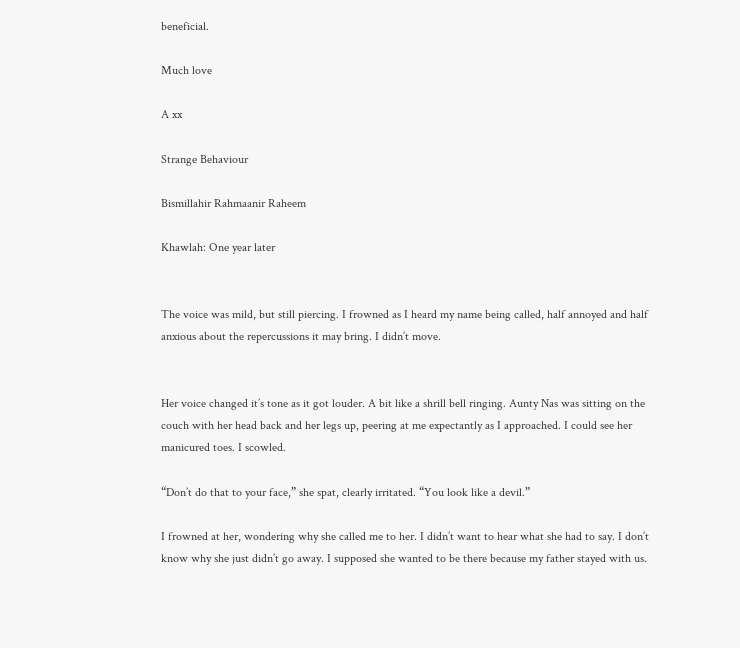beneficial.

Much love

A xx

Strange Behaviour

Bismillahir Rahmaanir Raheem

Khawlah: One year later


The voice was mild, but still piercing. I frowned as I heard my name being called, half annoyed and half anxious about the repercussions it may bring. I didn’t move.


Her voice changed it’s tone as it got louder. A bit like a shrill bell ringing. Aunty Nas was sitting on the couch with her head back and her legs up, peering at me expectantly as I approached. I could see her manicured toes. I scowled.

“Don’t do that to your face,” she spat, clearly irritated. “You look like a devil.”

I frowned at her, wondering why she called me to her. I didn’t want to hear what she had to say. I don’t know why she just didn’t go away. I supposed she wanted to be there because my father stayed with us.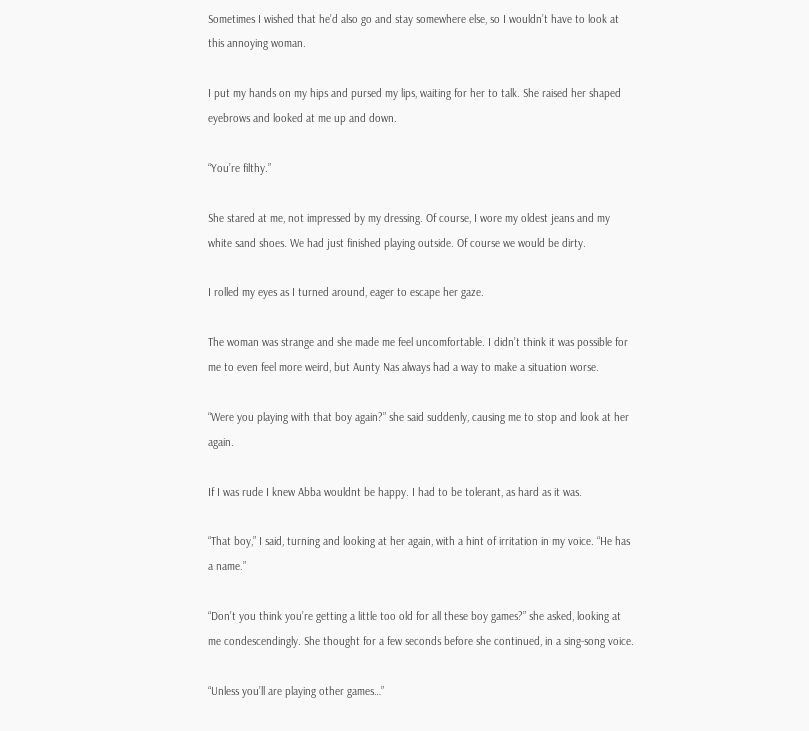Sometimes I wished that he’d also go and stay somewhere else, so I wouldn’t have to look at this annoying woman.

I put my hands on my hips and pursed my lips, waiting for her to talk. She raised her shaped eyebrows and looked at me up and down.

“You’re filthy.”

She stared at me, not impressed by my dressing. Of course, I wore my oldest jeans and my white sand shoes. We had just finished playing outside. Of course we would be dirty.

I rolled my eyes as I turned around, eager to escape her gaze.

The woman was strange and she made me feel uncomfortable. I didn’t think it was possible for me to even feel more weird, but Aunty Nas always had a way to make a situation worse.

“Were you playing with that boy again?” she said suddenly, causing me to stop and look at her again.

If I was rude I knew Abba wouldnt be happy. I had to be tolerant, as hard as it was.

“That boy,” I said, turning and looking at her again, with a hint of irritation in my voice. “He has a name.”

“Don’t you think you’re getting a little too old for all these boy games?” she asked, looking at me condescendingly. She thought for a few seconds before she continued, in a sing-song voice.

“Unless you’ll are playing other games…”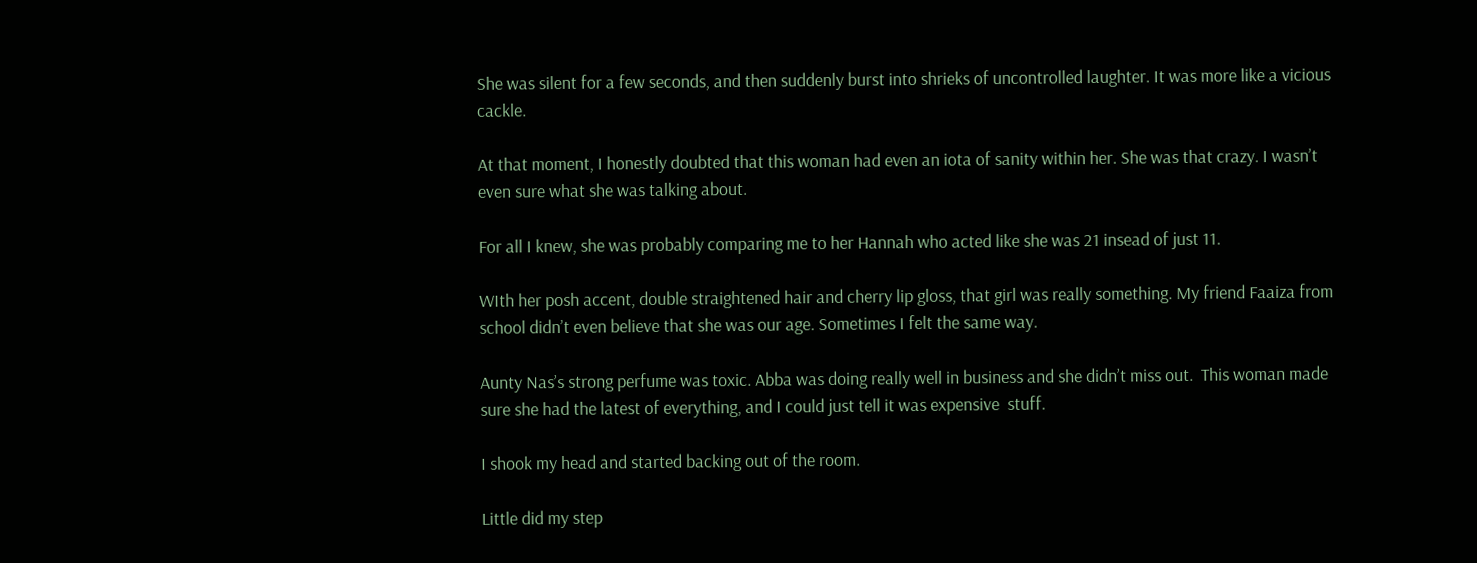She was silent for a few seconds, and then suddenly burst into shrieks of uncontrolled laughter. It was more like a vicious cackle.

At that moment, I honestly doubted that this woman had even an iota of sanity within her. She was that crazy. I wasn’t even sure what she was talking about.

For all I knew, she was probably comparing me to her Hannah who acted like she was 21 insead of just 11.

WIth her posh accent, double straightened hair and cherry lip gloss, that girl was really something. My friend Faaiza from school didn’t even believe that she was our age. Sometimes I felt the same way.

Aunty Nas’s strong perfume was toxic. Abba was doing really well in business and she didn’t miss out.  This woman made sure she had the latest of everything, and I could just tell it was expensive  stuff.

I shook my head and started backing out of the room.

Little did my step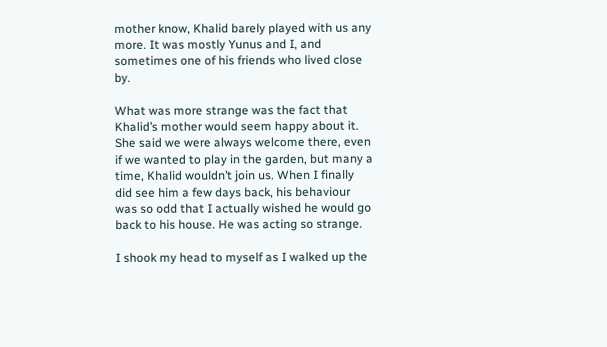mother know, Khalid barely played with us any more. It was mostly Yunus and I, and sometimes one of his friends who lived close by.

What was more strange was the fact that Khalid’s mother would seem happy about it. She said we were always welcome there, even if we wanted to play in the garden, but many a time, Khalid wouldn’t join us. When I finally did see him a few days back, his behaviour was so odd that I actually wished he would go back to his house. He was acting so strange.

I shook my head to myself as I walked up the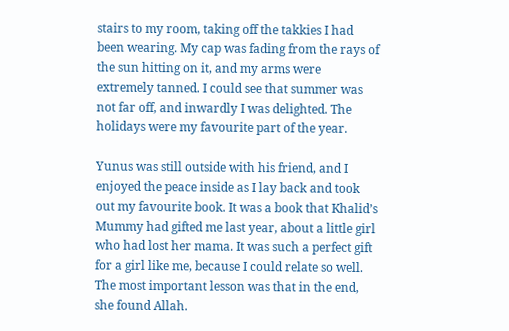stairs to my room, taking off the takkies I had been wearing. My cap was fading from the rays of the sun hitting on it, and my arms were extremely tanned. I could see that summer was not far off, and inwardly I was delighted. The holidays were my favourite part of the year.

Yunus was still outside with his friend, and I enjoyed the peace inside as I lay back and took out my favourite book. It was a book that Khalid’s Mummy had gifted me last year, about a little girl who had lost her mama. It was such a perfect gift for a girl like me, because I could relate so well. The most important lesson was that in the end, she found Allah.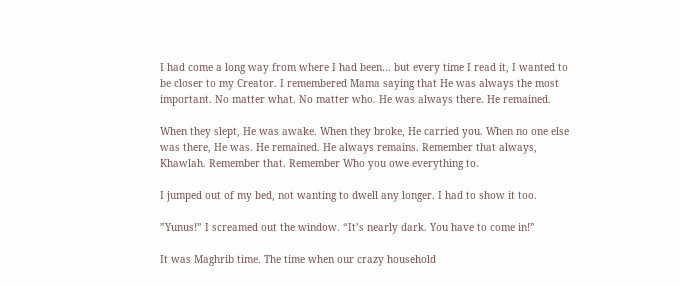I had come a long way from where I had been… but every time I read it, I wanted to be closer to my Creator. I remembered Mama saying that He was always the most important. No matter what. No matter who. He was always there. He remained.

When they slept, He was awake. When they broke, He carried you. When no one else was there, He was. He remained. He always remains. Remember that always, Khawlah. Remember that. Remember Who you owe everything to.

I jumped out of my bed, not wanting to dwell any longer. I had to show it too.

”Yunus!” I screamed out the window. “It’s nearly dark. You have to come in!”

It was Maghrib time. The time when our crazy household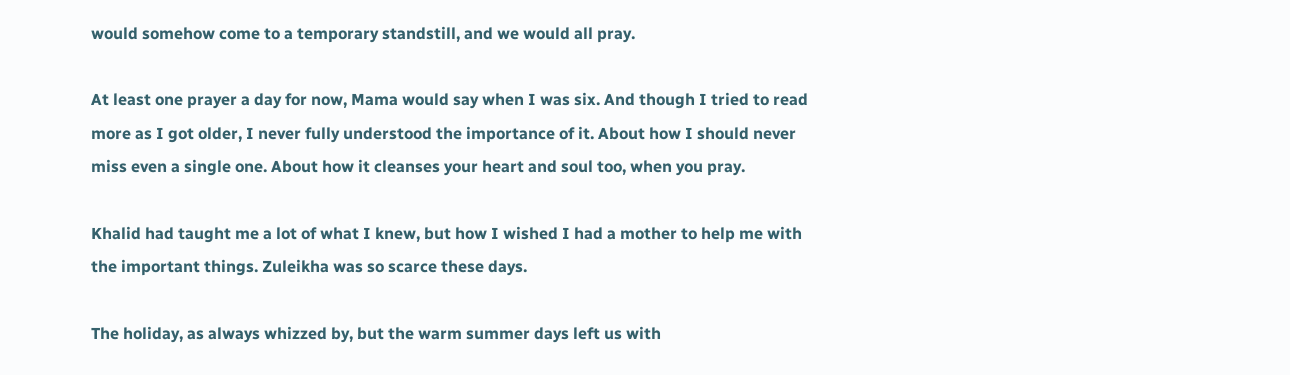would somehow come to a temporary standstill, and we would all pray.

At least one prayer a day for now, Mama would say when I was six. And though I tried to read more as I got older, I never fully understood the importance of it. About how I should never miss even a single one. About how it cleanses your heart and soul too, when you pray.

Khalid had taught me a lot of what I knew, but how I wished I had a mother to help me with the important things. Zuleikha was so scarce these days.

The holiday, as always whizzed by, but the warm summer days left us with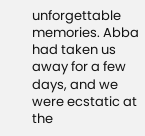unforgettable memories. Abba had taken us away for a few days, and we were ecstatic at the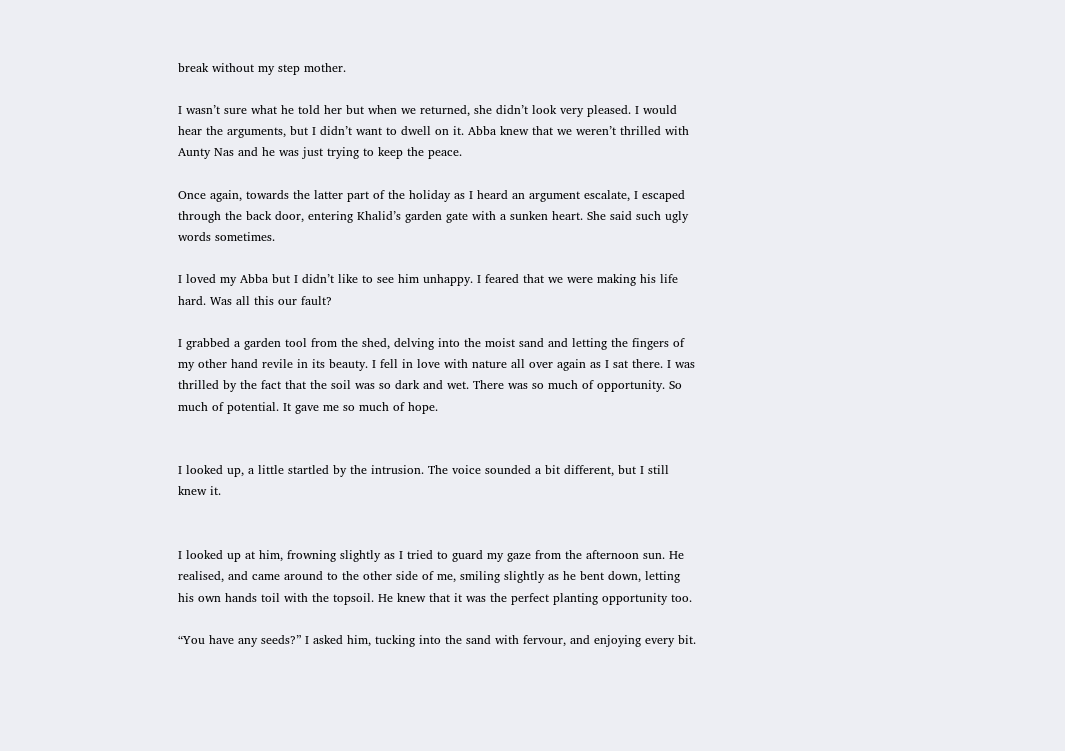break without my step mother.

I wasn’t sure what he told her but when we returned, she didn’t look very pleased. I would hear the arguments, but I didn’t want to dwell on it. Abba knew that we weren’t thrilled with Aunty Nas and he was just trying to keep the peace.

Once again, towards the latter part of the holiday as I heard an argument escalate, I escaped through the back door, entering Khalid’s garden gate with a sunken heart. She said such ugly words sometimes.

I loved my Abba but I didn’t like to see him unhappy. I feared that we were making his life hard. Was all this our fault?

I grabbed a garden tool from the shed, delving into the moist sand and letting the fingers of my other hand revile in its beauty. I fell in love with nature all over again as I sat there. I was thrilled by the fact that the soil was so dark and wet. There was so much of opportunity. So much of potential. It gave me so much of hope.


I looked up, a little startled by the intrusion. The voice sounded a bit different, but I still knew it.


I looked up at him, frowning slightly as I tried to guard my gaze from the afternoon sun. He realised, and came around to the other side of me, smiling slightly as he bent down, letting his own hands toil with the topsoil. He knew that it was the perfect planting opportunity too.

“You have any seeds?” I asked him, tucking into the sand with fervour, and enjoying every bit.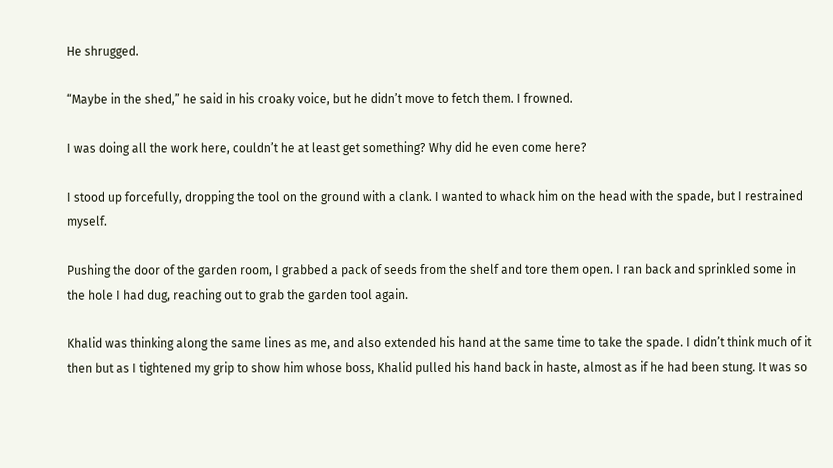He shrugged.

“Maybe in the shed,” he said in his croaky voice, but he didn’t move to fetch them. I frowned.

I was doing all the work here, couldn’t he at least get something? Why did he even come here?

I stood up forcefully, dropping the tool on the ground with a clank. I wanted to whack him on the head with the spade, but I restrained myself.

Pushing the door of the garden room, I grabbed a pack of seeds from the shelf and tore them open. I ran back and sprinkled some in the hole I had dug, reaching out to grab the garden tool again.

Khalid was thinking along the same lines as me, and also extended his hand at the same time to take the spade. I didn’t think much of it then but as I tightened my grip to show him whose boss, Khalid pulled his hand back in haste, almost as if he had been stung. It was so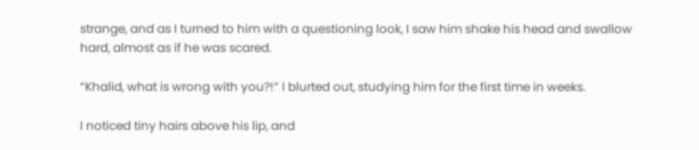strange, and as I turned to him with a questioning look, I saw him shake his head and swallow hard, almost as if he was scared.

“Khalid, what is wrong with you?!” I blurted out, studying him for the first time in weeks.

I noticed tiny hairs above his lip, and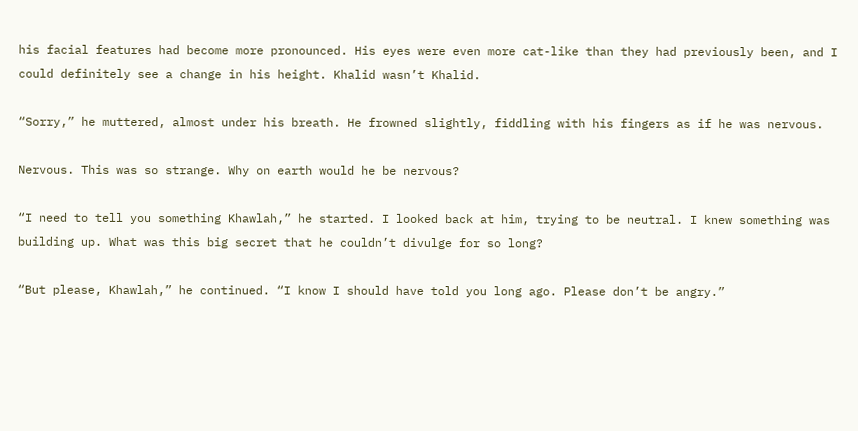his facial features had become more pronounced. His eyes were even more cat-like than they had previously been, and I could definitely see a change in his height. Khalid wasn’t Khalid.

“Sorry,” he muttered, almost under his breath. He frowned slightly, fiddling with his fingers as if he was nervous.

Nervous. This was so strange. Why on earth would he be nervous?

“I need to tell you something Khawlah,” he started. I looked back at him, trying to be neutral. I knew something was building up. What was this big secret that he couldn’t divulge for so long?

“But please, Khawlah,” he continued. “I know I should have told you long ago. Please don’t be angry.”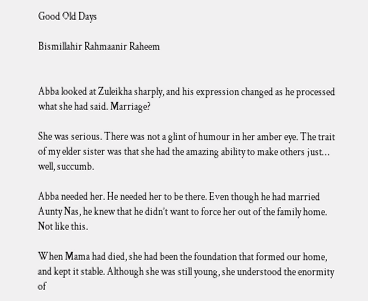Good Old Days

Bismillahir Rahmaanir Raheem


Abba looked at Zuleikha sharply, and his expression changed as he processed what she had said. Marriage?

She was serious. There was not a glint of humour in her amber eye. The trait of my elder sister was that she had the amazing ability to make others just… well, succumb.

Abba needed her. He needed her to be there. Even though he had married Aunty Nas, he knew that he didn’t want to force her out of the family home. Not like this.

When Mama had died, she had been the foundation that formed our home, and kept it stable. Although she was still young, she understood the enormity of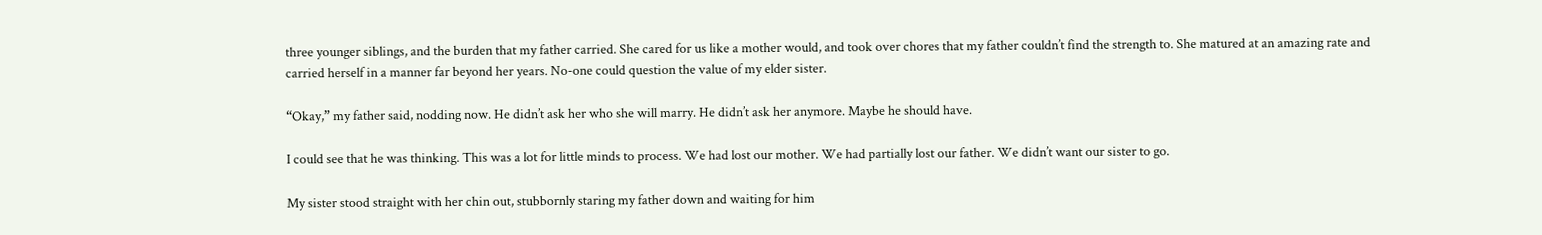three younger siblings, and the burden that my father carried. She cared for us like a mother would, and took over chores that my father couldn’t find the strength to. She matured at an amazing rate and carried herself in a manner far beyond her years. No-one could question the value of my elder sister.

“Okay,” my father said, nodding now. He didn’t ask her who she will marry. He didn’t ask her anymore. Maybe he should have.

I could see that he was thinking. This was a lot for little minds to process. We had lost our mother. We had partially lost our father. We didn’t want our sister to go.

My sister stood straight with her chin out, stubbornly staring my father down and waiting for him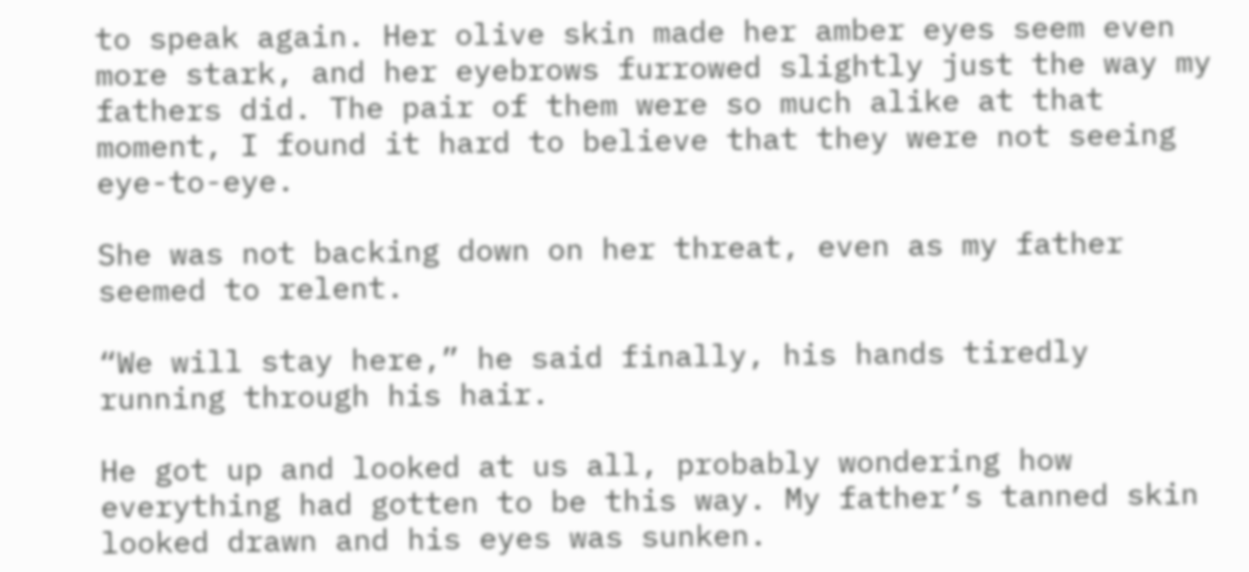to speak again. Her olive skin made her amber eyes seem even more stark, and her eyebrows furrowed slightly just the way my fathers did. The pair of them were so much alike at that moment, I found it hard to believe that they were not seeing eye-to-eye.

She was not backing down on her threat, even as my father seemed to relent.

“We will stay here,” he said finally, his hands tiredly running through his hair.

He got up and looked at us all, probably wondering how everything had gotten to be this way. My father’s tanned skin looked drawn and his eyes was sunken.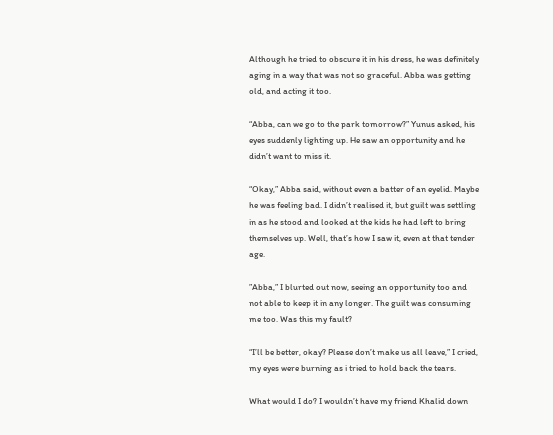Although he tried to obscure it in his dress, he was definitely aging in a way that was not so graceful. Abba was getting old, and acting it too.

“Abba, can we go to the park tomorrow?” Yunus asked, his eyes suddenly lighting up. He saw an opportunity and he didn’t want to miss it.

“Okay,” Abba said, without even a batter of an eyelid. Maybe he was feeling bad. I didn’t realised it, but guilt was settling in as he stood and looked at the kids he had left to bring themselves up. Well, that’s how I saw it, even at that tender age.

”Abba,” I blurted out now, seeing an opportunity too and not able to keep it in any longer. The guilt was consuming me too. Was this my fault?

“I’ll be better, okay? Please don’t make us all leave,” I cried, my eyes were burning as i tried to hold back the tears.

What would I do? I wouldn’t have my friend Khalid down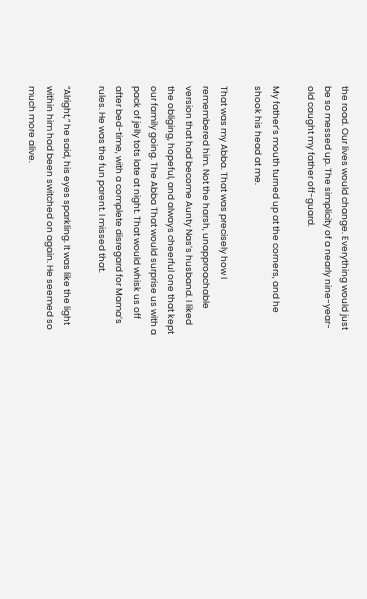the road. Our lives would change. Everything would just be so messed up. The simplicity of a nearly nine-year-old caught my father off-guard.

My father’s mouth turned up at the corners, and he shook his head at me.

That was my Abba. That was precisely how I remembered him. Not the harsh, unapproachable version that had become Aunty Nas’s husband. I liked the obliging, hopeful, and always cheerful one that kept our family going. The Abba That would surprise us with a pack of jelly tots late at night. That would whisk us off after bed-time, with a complete disregard for Mama’s rules. He was the fun parent. I missed that.

“Alright,” he said, his eyes sparkling. It was like the light within him had been switched on again. He seemed so much more alive.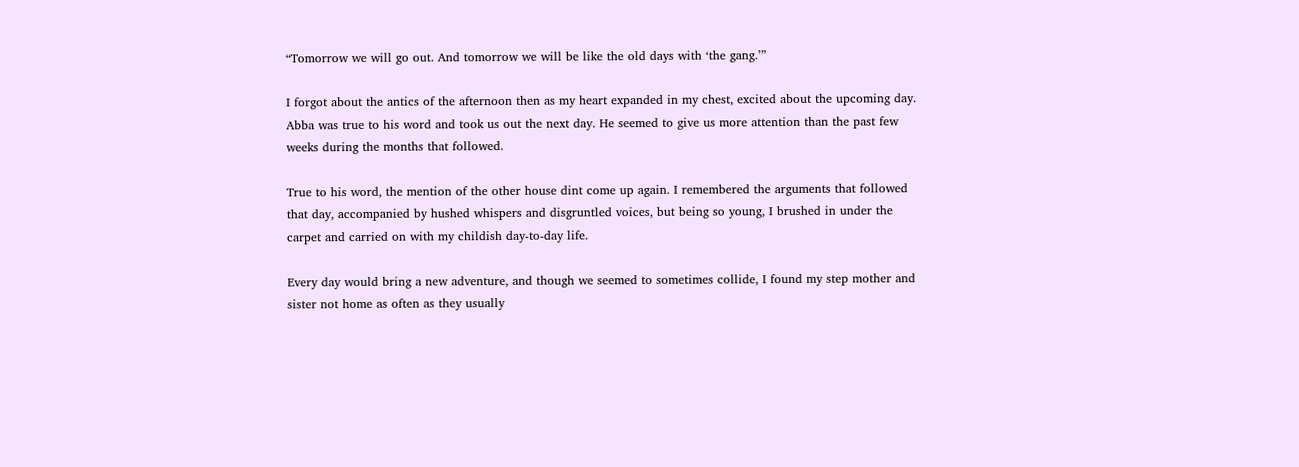“Tomorrow we will go out. And tomorrow we will be like the old days with ‘the gang.’”

I forgot about the antics of the afternoon then as my heart expanded in my chest, excited about the upcoming day. Abba was true to his word and took us out the next day. He seemed to give us more attention than the past few weeks during the months that followed.

True to his word, the mention of the other house dint come up again. I remembered the arguments that followed that day, accompanied by hushed whispers and disgruntled voices, but being so young, I brushed in under the carpet and carried on with my childish day-to-day life.

Every day would bring a new adventure, and though we seemed to sometimes collide, I found my step mother and sister not home as often as they usually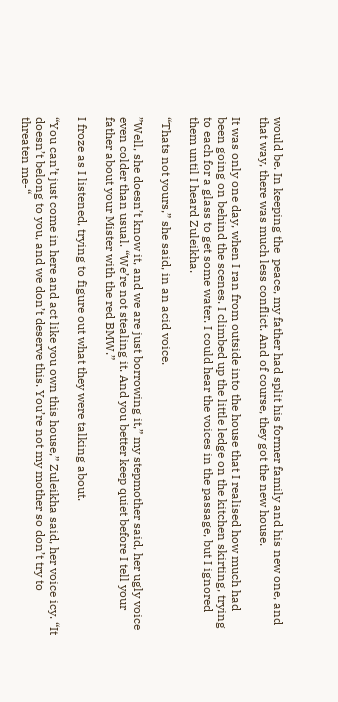would be. In keeping the  peace, my father had split his former family and his new one, and that way, there was much less conflict. And of course, they got the new house.

It was only one day, when I ran from outside into the house that I realised how much had been going on behind the scenes. I climbed up the little ledge on the kitchen skirting, trying to each for a glass to get some water. I could hear the voices in the passage, but I ignored them until I heard Zuleikha.

“Thats not yours,” she said, in an acid voice.

”Well, she doesn’t know it, and we are just borrowing it,” my stepmother said, her ugly voice even colder than usual. “We’re not stealing it. And you better keep quiet before I tell your father about your Mister with the red BMW.”

I froze as I listened, trying to figure out what they were talking about.

“You can’t just come in here and act like you own this house,” Zuleikha said, her voice icy. “It doesn’t belong to you, and we don’t deserve this. You’re not my mother so don’t try to threaten me-“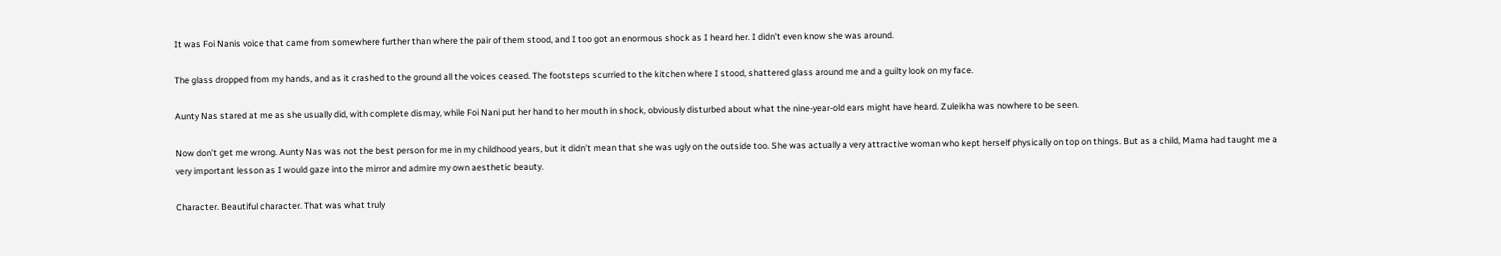It was Foi Nanis voice that came from somewhere further than where the pair of them stood, and I too got an enormous shock as I heard her. I didn’t even know she was around.

The glass dropped from my hands, and as it crashed to the ground all the voices ceased. The footsteps scurried to the kitchen where I stood, shattered glass around me and a guilty look on my face.

Aunty Nas stared at me as she usually did, with complete dismay, while Foi Nani put her hand to her mouth in shock, obviously disturbed about what the nine-year-old ears might have heard. Zuleikha was nowhere to be seen.

Now don’t get me wrong. Aunty Nas was not the best person for me in my childhood years, but it didn’t mean that she was ugly on the outside too. She was actually a very attractive woman who kept herself physically on top on things. But as a child, Mama had taught me a very important lesson as I would gaze into the mirror and admire my own aesthetic beauty.

Character. Beautiful character. That was what truly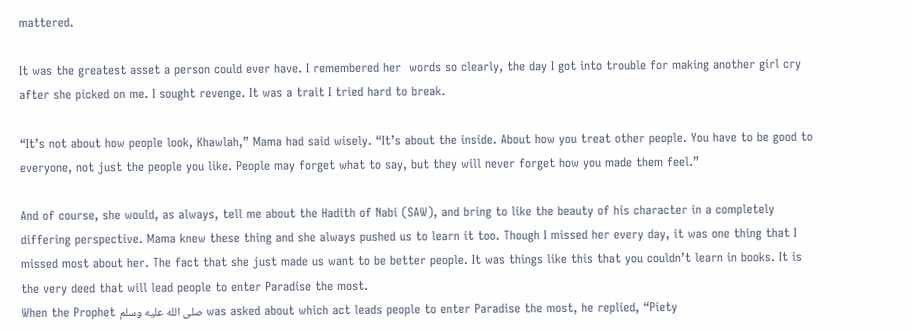mattered.

It was the greatest asset a person could ever have. I remembered her  words so clearly, the day I got into trouble for making another girl cry after she picked on me. I sought revenge. It was a trait I tried hard to break.

“It’s not about how people look, Khawlah,” Mama had said wisely. “It’s about the inside. About how you treat other people. You have to be good to everyone, not just the people you like. People may forget what to say, but they will never forget how you made them feel.”

And of course, she would, as always, tell me about the Hadith of Nabi (SAW), and bring to like the beauty of his character in a completely differing perspective. Mama knew these thing and she always pushed us to learn it too. Though I missed her every day, it was one thing that I missed most about her. The fact that she just made us want to be better people. It was things like this that you couldn’t learn in books. It is the very deed that will lead people to enter Paradise the most.
When the Prophet صلى الله عليه وسلم was asked about which act leads people to enter Paradise the most, he replied, “Piety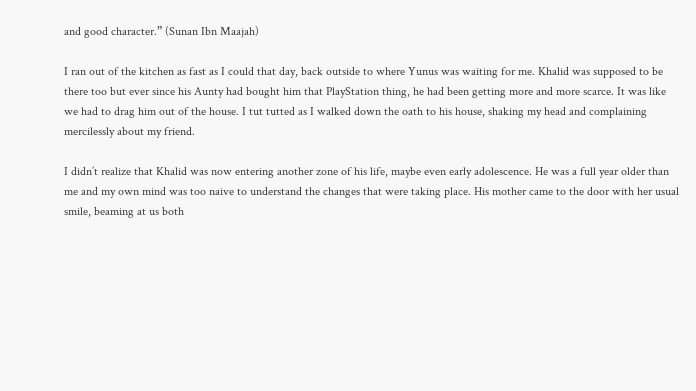and good character.” (Sunan Ibn Maajah)

I ran out of the kitchen as fast as I could that day, back outside to where Yunus was waiting for me. Khalid was supposed to be there too but ever since his Aunty had bought him that PlayStation thing, he had been getting more and more scarce. It was like we had to drag him out of the house. I tut tutted as I walked down the oath to his house, shaking my head and complaining mercilessly about my friend.

I didn’t realize that Khalid was now entering another zone of his life, maybe even early adolescence. He was a full year older than me and my own mind was too naive to understand the changes that were taking place. His mother came to the door with her usual smile, beaming at us both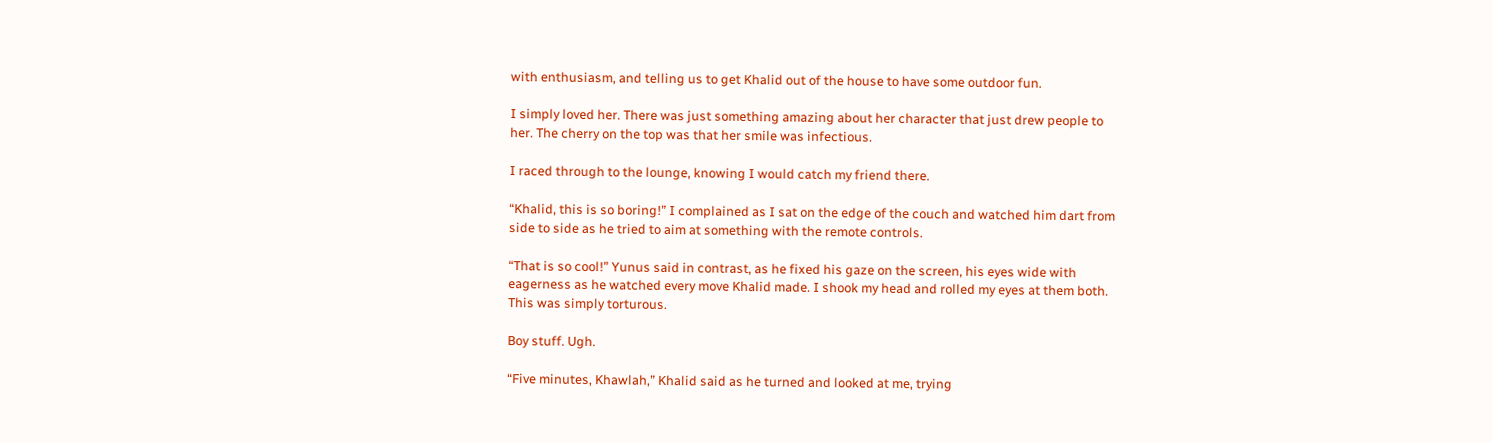with enthusiasm, and telling us to get Khalid out of the house to have some outdoor fun.

I simply loved her. There was just something amazing about her character that just drew people to her. The cherry on the top was that her smile was infectious.

I raced through to the lounge, knowing I would catch my friend there.

“Khalid, this is so boring!” I complained as I sat on the edge of the couch and watched him dart from side to side as he tried to aim at something with the remote controls.

“That is so cool!” Yunus said in contrast, as he fixed his gaze on the screen, his eyes wide with eagerness as he watched every move Khalid made. I shook my head and rolled my eyes at them both. This was simply torturous.

Boy stuff. Ugh.

“Five minutes, Khawlah,” Khalid said as he turned and looked at me, trying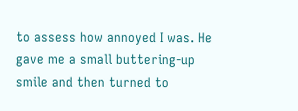to assess how annoyed I was. He gave me a small buttering-up smile and then turned to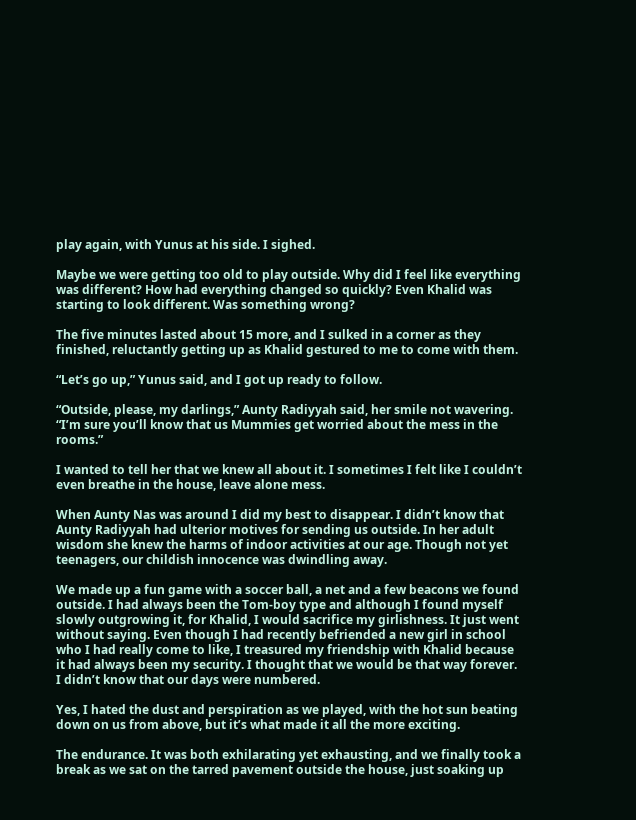play again, with Yunus at his side. I sighed.

Maybe we were getting too old to play outside. Why did I feel like everything was different? How had everything changed so quickly? Even Khalid was starting to look different. Was something wrong?

The five minutes lasted about 15 more, and I sulked in a corner as they finished, reluctantly getting up as Khalid gestured to me to come with them.

“Let’s go up,” Yunus said, and I got up ready to follow.

“Outside, please, my darlings,” Aunty Radiyyah said, her smile not wavering. “I’m sure you’ll know that us Mummies get worried about the mess in the rooms.”

I wanted to tell her that we knew all about it. I sometimes I felt like I couldn’t even breathe in the house, leave alone mess.

When Aunty Nas was around I did my best to disappear. I didn’t know that Aunty Radiyyah had ulterior motives for sending us outside. In her adult wisdom she knew the harms of indoor activities at our age. Though not yet teenagers, our childish innocence was dwindling away.

We made up a fun game with a soccer ball, a net and a few beacons we found outside. I had always been the Tom-boy type and although I found myself slowly outgrowing it, for Khalid, I would sacrifice my girlishness. It just went without saying. Even though I had recently befriended a new girl in school who I had really come to like, I treasured my friendship with Khalid because it had always been my security. I thought that we would be that way forever. I didn’t know that our days were numbered.

Yes, I hated the dust and perspiration as we played, with the hot sun beating down on us from above, but it’s what made it all the more exciting.

The endurance. It was both exhilarating yet exhausting, and we finally took a break as we sat on the tarred pavement outside the house, just soaking up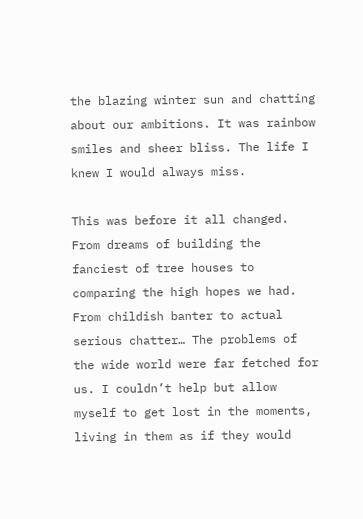the blazing winter sun and chatting about our ambitions. It was rainbow smiles and sheer bliss. The life I knew I would always miss.

This was before it all changed. From dreams of building the fanciest of tree houses to comparing the high hopes we had. From childish banter to actual serious chatter… The problems of the wide world were far fetched for us. I couldn’t help but allow myself to get lost in the moments, living in them as if they would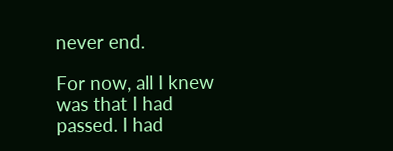never end.

For now, all I knew was that I had passed. I had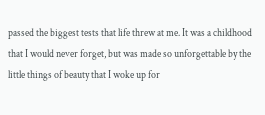passed the biggest tests that life threw at me. It was a childhood that I would never forget, but was made so unforgettable by the little things of beauty that I woke up for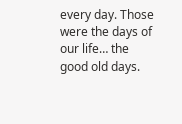every day. Those were the days of our life… the good old days.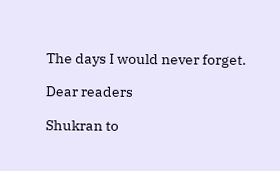The days I would never forget.

Dear readers

Shukran to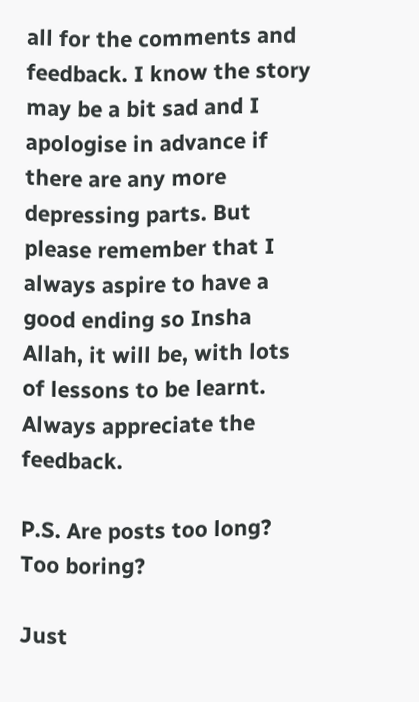all for the comments and feedback. I know the story may be a bit sad and I apologise in advance if there are any more depressing parts. But please remember that I always aspire to have a good ending so Insha Allah, it will be, with lots of lessons to be learnt. Always appreciate the feedback.

P.S. Are posts too long? Too boring?

Just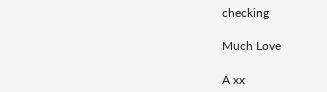checking

Much Love

A xx